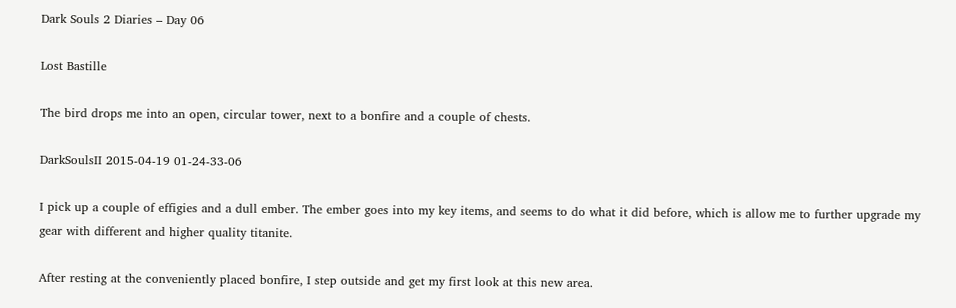Dark Souls 2 Diaries – Day 06

Lost Bastille

The bird drops me into an open, circular tower, next to a bonfire and a couple of chests.

DarkSoulsII 2015-04-19 01-24-33-06

I pick up a couple of effigies and a dull ember. The ember goes into my key items, and seems to do what it did before, which is allow me to further upgrade my gear with different and higher quality titanite.

After resting at the conveniently placed bonfire, I step outside and get my first look at this new area.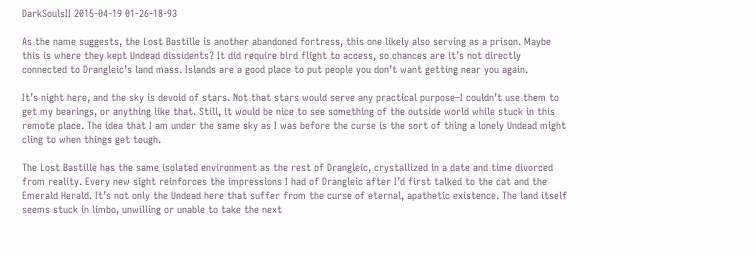DarkSoulsII 2015-04-19 01-26-18-93

As the name suggests, the Lost Bastille is another abandoned fortress, this one likely also serving as a prison. Maybe this is where they kept Undead dissidents? It did require bird flight to access, so chances are it’s not directly connected to Drangleic’s land mass. Islands are a good place to put people you don’t want getting near you again.

It’s night here, and the sky is devoid of stars. Not that stars would serve any practical purpose–I couldn’t use them to get my bearings, or anything like that. Still, it would be nice to see something of the outside world while stuck in this remote place. The idea that I am under the same sky as I was before the curse is the sort of thing a lonely Undead might cling to when things get tough.

The Lost Bastille has the same isolated environment as the rest of Drangleic, crystallized in a date and time divorced from reality. Every new sight reinforces the impressions I had of Drangleic after I’d first talked to the cat and the Emerald Herald. It’s not only the Undead here that suffer from the curse of eternal, apathetic existence. The land itself seems stuck in limbo, unwilling or unable to take the next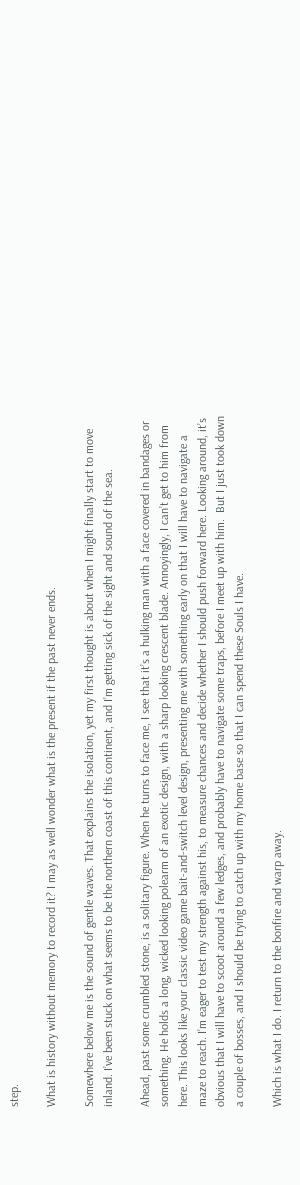step.

What is history without memory to record it? I may as well wonder what is the present if the past never ends.

Somewhere below me is the sound of gentle waves. That explains the isolation, yet my first thought is about when I might finally start to move inland. I’ve been stuck on what seems to be the northern coast of this continent, and I’m getting sick of the sight and sound of the sea.

Ahead, past some crumbled stone, is a solitary figure. When he turns to face me, I see that it’s a hulking man with a face covered in bandages or something. He holds a long, wicked looking polearm of an exotic design, with a sharp looking crescent blade. Annoyingly, I can’t get to him from here. This looks like your classic video game bait-and-switch level design, presenting me with something early on that I will have to navigate a maze to reach. I’m eager to test my strength against his, to measure chances and decide whether I should push forward here. Looking around, it’s obvious that I will have to scoot around a few ledges, and probably have to navigate some traps, before I meet up with him.  But I just took down a couple of bosses, and I should be trying to catch up with my home base so that I can spend these Souls I have.

Which is what I do. I return to the bonfire and warp away.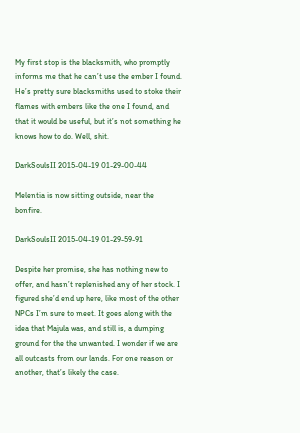My first stop is the blacksmith, who promptly informs me that he can’t use the ember I found. He’s pretty sure blacksmiths used to stoke their flames with embers like the one I found, and that it would be useful, but it’s not something he knows how to do. Well, shit.

DarkSoulsII 2015-04-19 01-29-00-44

Melentia is now sitting outside, near the bonfire.

DarkSoulsII 2015-04-19 01-29-59-91

Despite her promise, she has nothing new to offer, and hasn’t replenished any of her stock. I figured she’d end up here, like most of the other NPCs I’m sure to meet. It goes along with the idea that Majula was, and still is, a dumping ground for the the unwanted. I wonder if we are all outcasts from our lands. For one reason or another, that’s likely the case.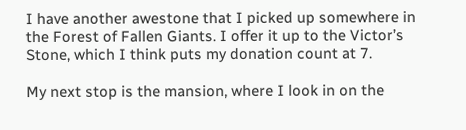I have another awestone that I picked up somewhere in the Forest of Fallen Giants. I offer it up to the Victor’s Stone, which I think puts my donation count at 7.

My next stop is the mansion, where I look in on the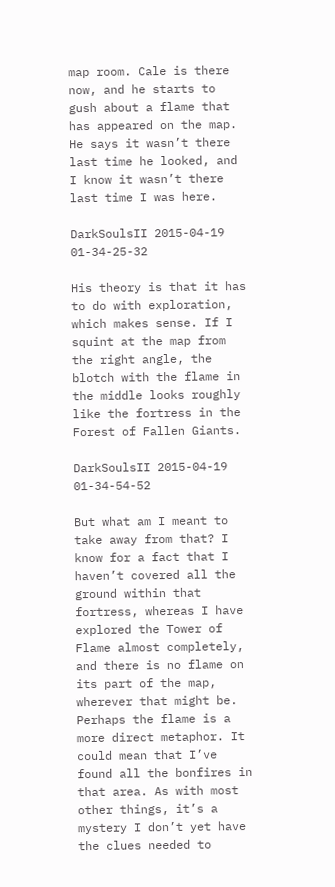map room. Cale is there now, and he starts to gush about a flame that has appeared on the map. He says it wasn’t there last time he looked, and I know it wasn’t there last time I was here.

DarkSoulsII 2015-04-19 01-34-25-32

His theory is that it has to do with exploration, which makes sense. If I squint at the map from the right angle, the blotch with the flame in the middle looks roughly like the fortress in the Forest of Fallen Giants.

DarkSoulsII 2015-04-19 01-34-54-52

But what am I meant to take away from that? I know for a fact that I haven’t covered all the ground within that fortress, whereas I have explored the Tower of Flame almost completely, and there is no flame on its part of the map, wherever that might be. Perhaps the flame is a more direct metaphor. It could mean that I’ve found all the bonfires in that area. As with most other things, it’s a mystery I don’t yet have the clues needed to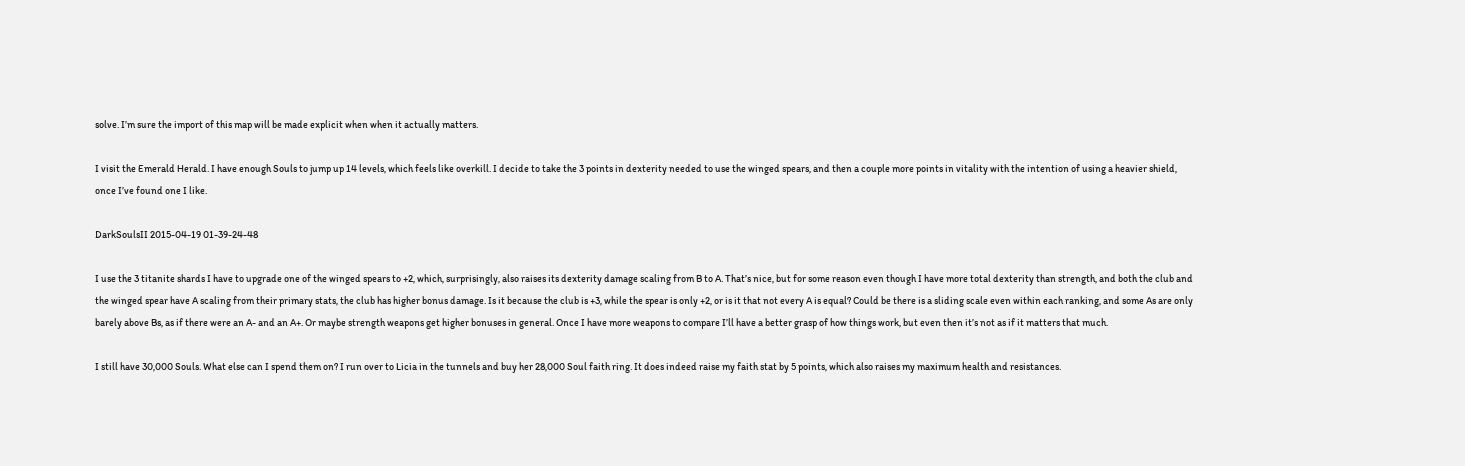solve. I’m sure the import of this map will be made explicit when when it actually matters.

I visit the Emerald Herald. I have enough Souls to jump up 14 levels, which feels like overkill. I decide to take the 3 points in dexterity needed to use the winged spears, and then a couple more points in vitality with the intention of using a heavier shield, once I’ve found one I like.

DarkSoulsII 2015-04-19 01-39-24-48

I use the 3 titanite shards I have to upgrade one of the winged spears to +2, which, surprisingly, also raises its dexterity damage scaling from B to A. That’s nice, but for some reason even though I have more total dexterity than strength, and both the club and the winged spear have A scaling from their primary stats, the club has higher bonus damage. Is it because the club is +3, while the spear is only +2, or is it that not every A is equal? Could be there is a sliding scale even within each ranking, and some As are only barely above Bs, as if there were an A- and an A+. Or maybe strength weapons get higher bonuses in general. Once I have more weapons to compare I’ll have a better grasp of how things work, but even then it’s not as if it matters that much.

I still have 30,000 Souls. What else can I spend them on? I run over to Licia in the tunnels and buy her 28,000 Soul faith ring. It does indeed raise my faith stat by 5 points, which also raises my maximum health and resistances.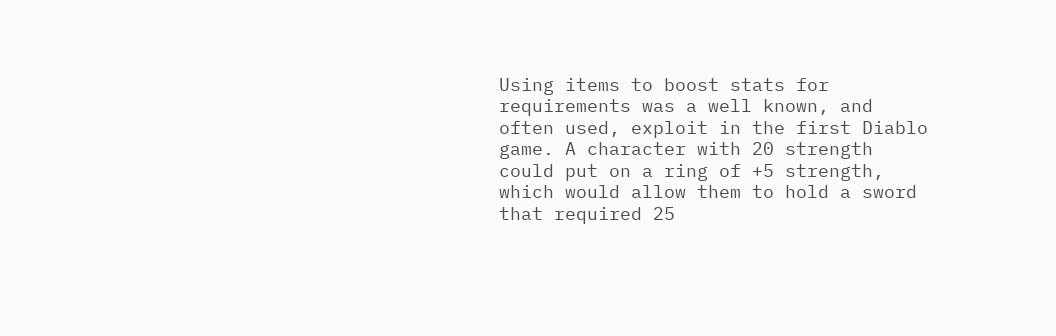Using items to boost stats for requirements was a well known, and often used, exploit in the first Diablo game. A character with 20 strength could put on a ring of +5 strength, which would allow them to hold a sword that required 25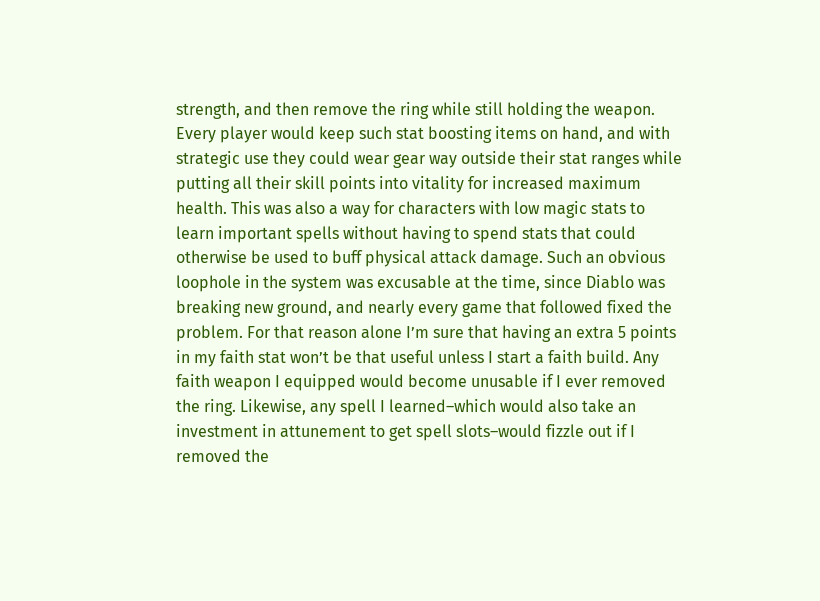strength, and then remove the ring while still holding the weapon. Every player would keep such stat boosting items on hand, and with strategic use they could wear gear way outside their stat ranges while putting all their skill points into vitality for increased maximum health. This was also a way for characters with low magic stats to learn important spells without having to spend stats that could otherwise be used to buff physical attack damage. Such an obvious loophole in the system was excusable at the time, since Diablo was breaking new ground, and nearly every game that followed fixed the problem. For that reason alone I’m sure that having an extra 5 points in my faith stat won’t be that useful unless I start a faith build. Any faith weapon I equipped would become unusable if I ever removed the ring. Likewise, any spell I learned–which would also take an investment in attunement to get spell slots–would fizzle out if I removed the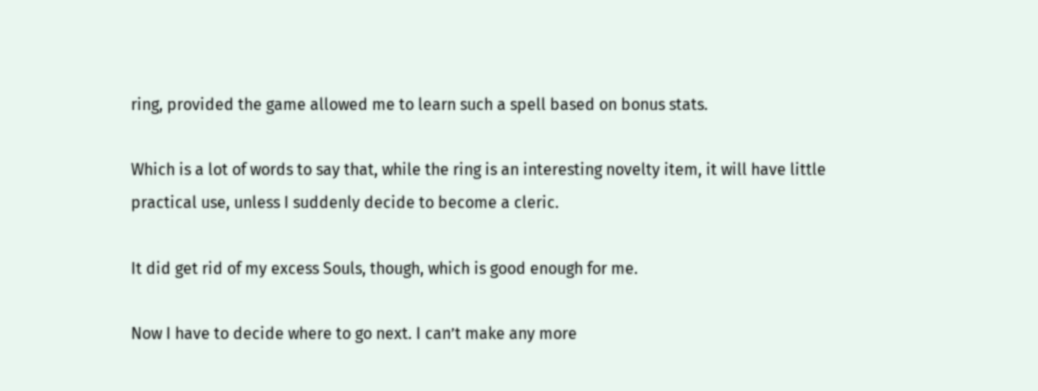ring, provided the game allowed me to learn such a spell based on bonus stats.

Which is a lot of words to say that, while the ring is an interesting novelty item, it will have little practical use, unless I suddenly decide to become a cleric.

It did get rid of my excess Souls, though, which is good enough for me.

Now I have to decide where to go next. I can’t make any more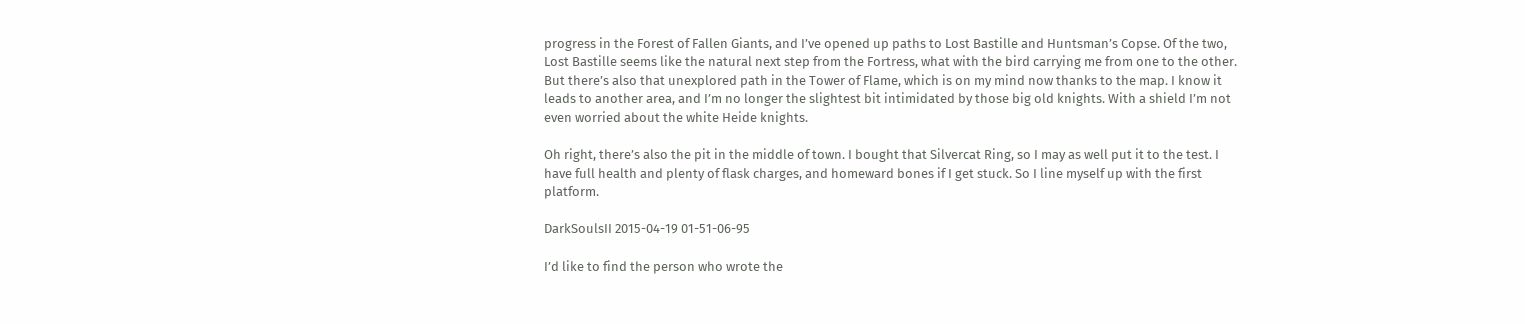progress in the Forest of Fallen Giants, and I’ve opened up paths to Lost Bastille and Huntsman’s Copse. Of the two, Lost Bastille seems like the natural next step from the Fortress, what with the bird carrying me from one to the other. But there’s also that unexplored path in the Tower of Flame, which is on my mind now thanks to the map. I know it leads to another area, and I’m no longer the slightest bit intimidated by those big old knights. With a shield I’m not even worried about the white Heide knights.

Oh right, there’s also the pit in the middle of town. I bought that Silvercat Ring, so I may as well put it to the test. I have full health and plenty of flask charges, and homeward bones if I get stuck. So I line myself up with the first platform.

DarkSoulsII 2015-04-19 01-51-06-95

I’d like to find the person who wrote the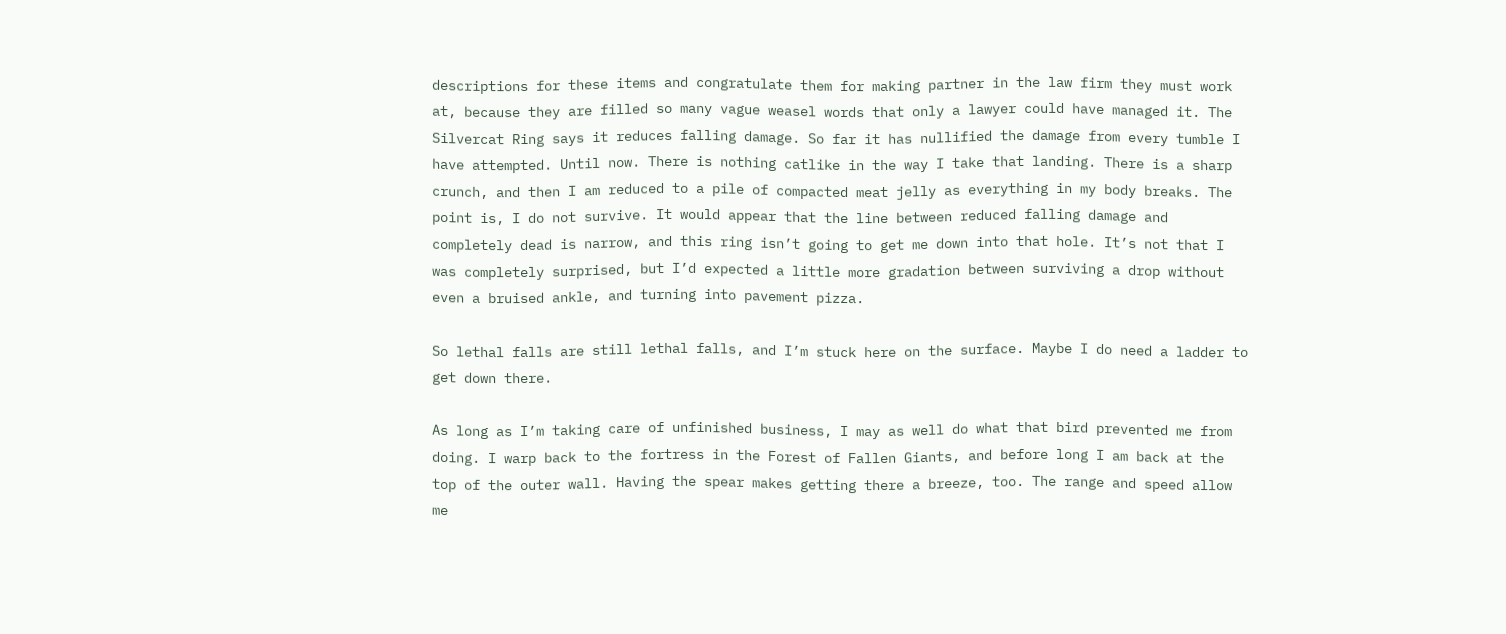descriptions for these items and congratulate them for making partner in the law firm they must work at, because they are filled so many vague weasel words that only a lawyer could have managed it. The Silvercat Ring says it reduces falling damage. So far it has nullified the damage from every tumble I have attempted. Until now. There is nothing catlike in the way I take that landing. There is a sharp crunch, and then I am reduced to a pile of compacted meat jelly as everything in my body breaks. The point is, I do not survive. It would appear that the line between reduced falling damage and completely dead is narrow, and this ring isn’t going to get me down into that hole. It’s not that I was completely surprised, but I’d expected a little more gradation between surviving a drop without even a bruised ankle, and turning into pavement pizza.

So lethal falls are still lethal falls, and I’m stuck here on the surface. Maybe I do need a ladder to get down there.

As long as I’m taking care of unfinished business, I may as well do what that bird prevented me from doing. I warp back to the fortress in the Forest of Fallen Giants, and before long I am back at the top of the outer wall. Having the spear makes getting there a breeze, too. The range and speed allow me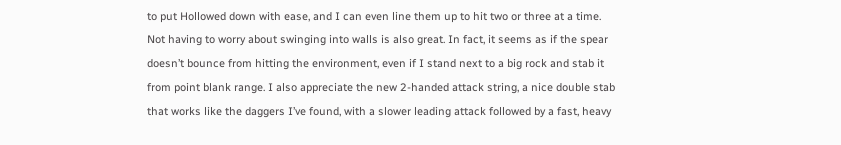to put Hollowed down with ease, and I can even line them up to hit two or three at a time. Not having to worry about swinging into walls is also great. In fact, it seems as if the spear doesn’t bounce from hitting the environment, even if I stand next to a big rock and stab it from point blank range. I also appreciate the new 2-handed attack string, a nice double stab that works like the daggers I’ve found, with a slower leading attack followed by a fast, heavy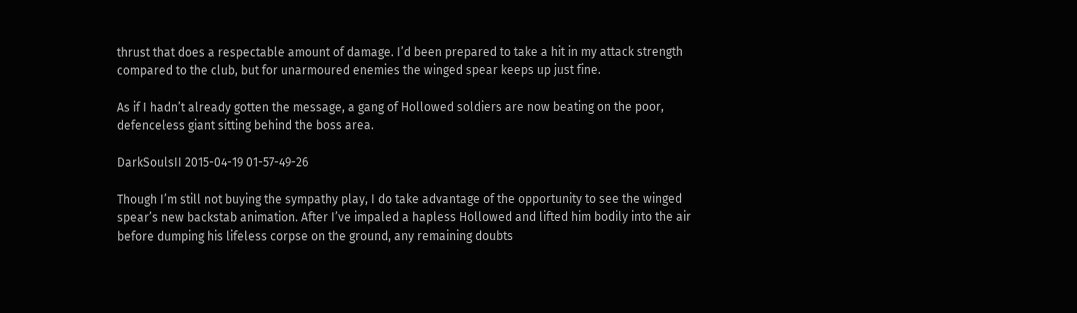thrust that does a respectable amount of damage. I’d been prepared to take a hit in my attack strength compared to the club, but for unarmoured enemies the winged spear keeps up just fine.

As if I hadn’t already gotten the message, a gang of Hollowed soldiers are now beating on the poor, defenceless giant sitting behind the boss area.

DarkSoulsII 2015-04-19 01-57-49-26

Though I’m still not buying the sympathy play, I do take advantage of the opportunity to see the winged spear’s new backstab animation. After I’ve impaled a hapless Hollowed and lifted him bodily into the air before dumping his lifeless corpse on the ground, any remaining doubts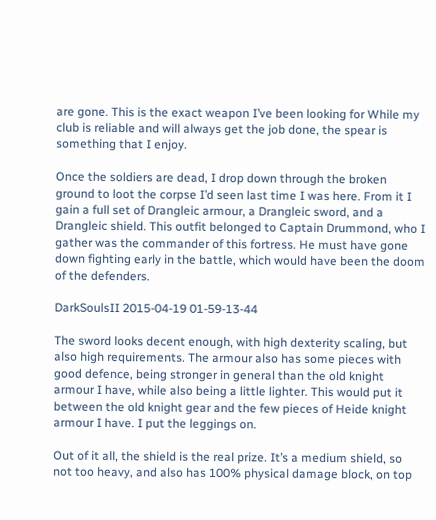are gone. This is the exact weapon I’ve been looking for While my club is reliable and will always get the job done, the spear is something that I enjoy.

Once the soldiers are dead, I drop down through the broken ground to loot the corpse I’d seen last time I was here. From it I gain a full set of Drangleic armour, a Drangleic sword, and a Drangleic shield. This outfit belonged to Captain Drummond, who I gather was the commander of this fortress. He must have gone down fighting early in the battle, which would have been the doom of the defenders.

DarkSoulsII 2015-04-19 01-59-13-44

The sword looks decent enough, with high dexterity scaling, but also high requirements. The armour also has some pieces with good defence, being stronger in general than the old knight armour I have, while also being a little lighter. This would put it between the old knight gear and the few pieces of Heide knight armour I have. I put the leggings on.

Out of it all, the shield is the real prize. It’s a medium shield, so not too heavy, and also has 100% physical damage block, on top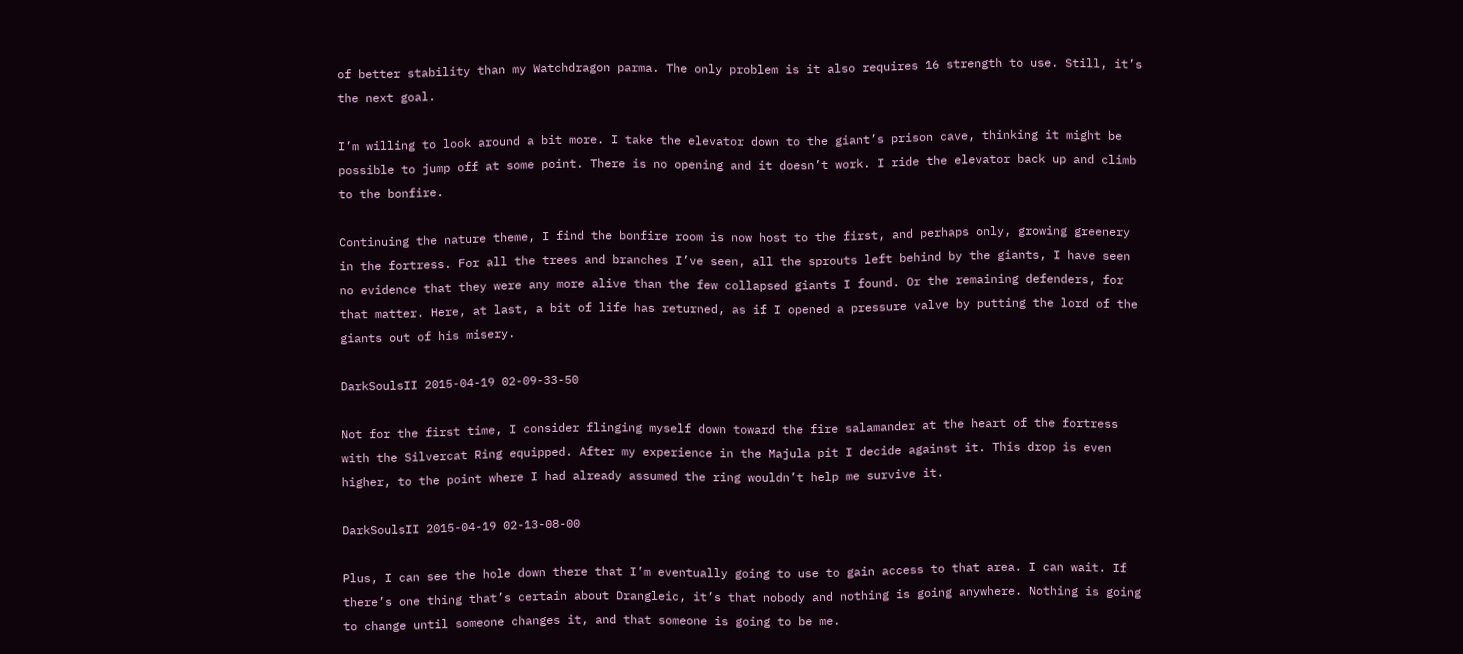of better stability than my Watchdragon parma. The only problem is it also requires 16 strength to use. Still, it’s the next goal.

I’m willing to look around a bit more. I take the elevator down to the giant’s prison cave, thinking it might be possible to jump off at some point. There is no opening and it doesn’t work. I ride the elevator back up and climb to the bonfire.

Continuing the nature theme, I find the bonfire room is now host to the first, and perhaps only, growing greenery in the fortress. For all the trees and branches I’ve seen, all the sprouts left behind by the giants, I have seen no evidence that they were any more alive than the few collapsed giants I found. Or the remaining defenders, for that matter. Here, at last, a bit of life has returned, as if I opened a pressure valve by putting the lord of the giants out of his misery.

DarkSoulsII 2015-04-19 02-09-33-50

Not for the first time, I consider flinging myself down toward the fire salamander at the heart of the fortress with the Silvercat Ring equipped. After my experience in the Majula pit I decide against it. This drop is even higher, to the point where I had already assumed the ring wouldn’t help me survive it.

DarkSoulsII 2015-04-19 02-13-08-00

Plus, I can see the hole down there that I’m eventually going to use to gain access to that area. I can wait. If there’s one thing that’s certain about Drangleic, it’s that nobody and nothing is going anywhere. Nothing is going to change until someone changes it, and that someone is going to be me.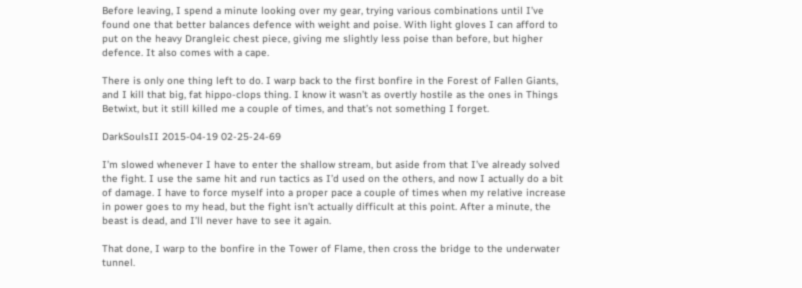Before leaving, I spend a minute looking over my gear, trying various combinations until I’ve found one that better balances defence with weight and poise. With light gloves I can afford to put on the heavy Drangleic chest piece, giving me slightly less poise than before, but higher defence. It also comes with a cape.

There is only one thing left to do. I warp back to the first bonfire in the Forest of Fallen Giants, and I kill that big, fat hippo-clops thing. I know it wasn’t as overtly hostile as the ones in Things Betwixt, but it still killed me a couple of times, and that’s not something I forget.

DarkSoulsII 2015-04-19 02-25-24-69

I’m slowed whenever I have to enter the shallow stream, but aside from that I’ve already solved the fight. I use the same hit and run tactics as I’d used on the others, and now I actually do a bit of damage. I have to force myself into a proper pace a couple of times when my relative increase in power goes to my head, but the fight isn’t actually difficult at this point. After a minute, the beast is dead, and I’ll never have to see it again.

That done, I warp to the bonfire in the Tower of Flame, then cross the bridge to the underwater tunnel.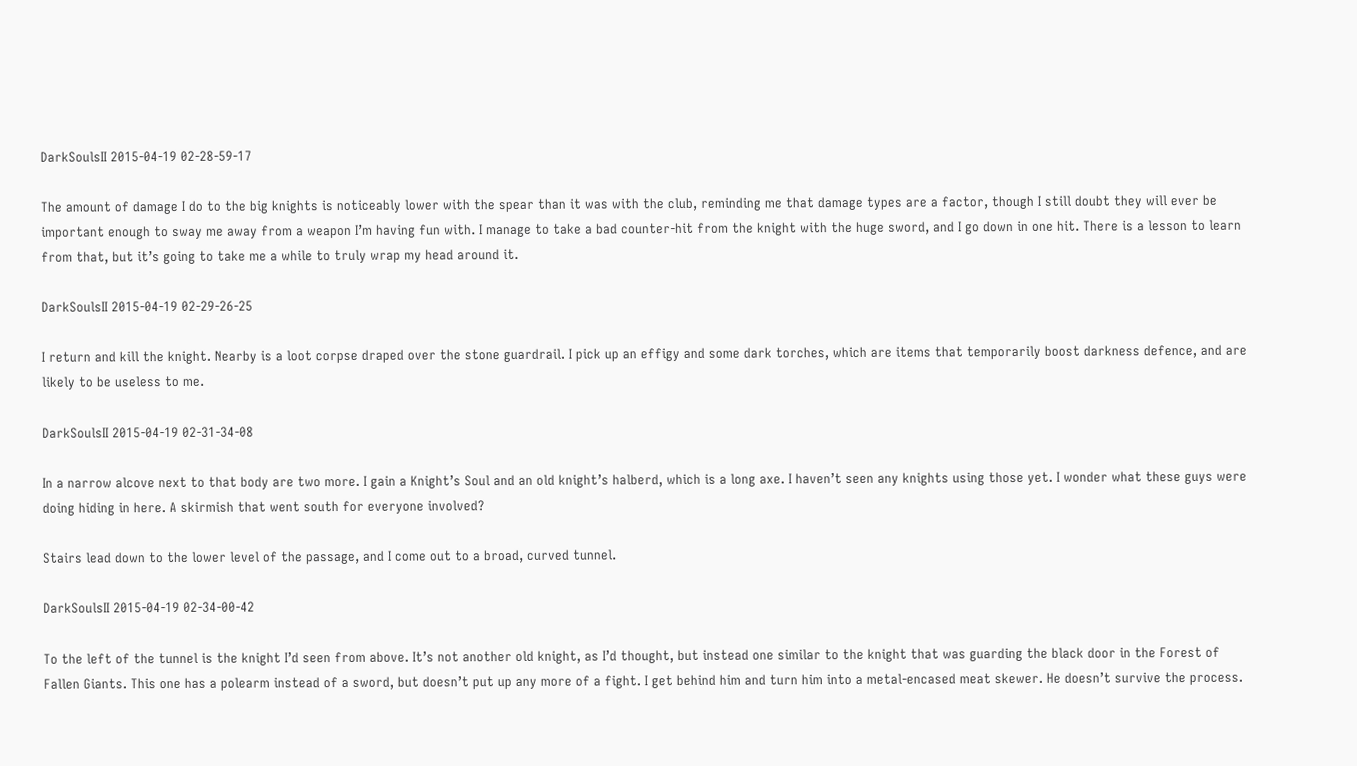DarkSoulsII 2015-04-19 02-28-59-17

The amount of damage I do to the big knights is noticeably lower with the spear than it was with the club, reminding me that damage types are a factor, though I still doubt they will ever be important enough to sway me away from a weapon I’m having fun with. I manage to take a bad counter-hit from the knight with the huge sword, and I go down in one hit. There is a lesson to learn from that, but it’s going to take me a while to truly wrap my head around it.

DarkSoulsII 2015-04-19 02-29-26-25

I return and kill the knight. Nearby is a loot corpse draped over the stone guardrail. I pick up an effigy and some dark torches, which are items that temporarily boost darkness defence, and are likely to be useless to me.

DarkSoulsII 2015-04-19 02-31-34-08

In a narrow alcove next to that body are two more. I gain a Knight’s Soul and an old knight’s halberd, which is a long axe. I haven’t seen any knights using those yet. I wonder what these guys were doing hiding in here. A skirmish that went south for everyone involved?

Stairs lead down to the lower level of the passage, and I come out to a broad, curved tunnel.

DarkSoulsII 2015-04-19 02-34-00-42

To the left of the tunnel is the knight I’d seen from above. It’s not another old knight, as I’d thought, but instead one similar to the knight that was guarding the black door in the Forest of Fallen Giants. This one has a polearm instead of a sword, but doesn’t put up any more of a fight. I get behind him and turn him into a metal-encased meat skewer. He doesn’t survive the process.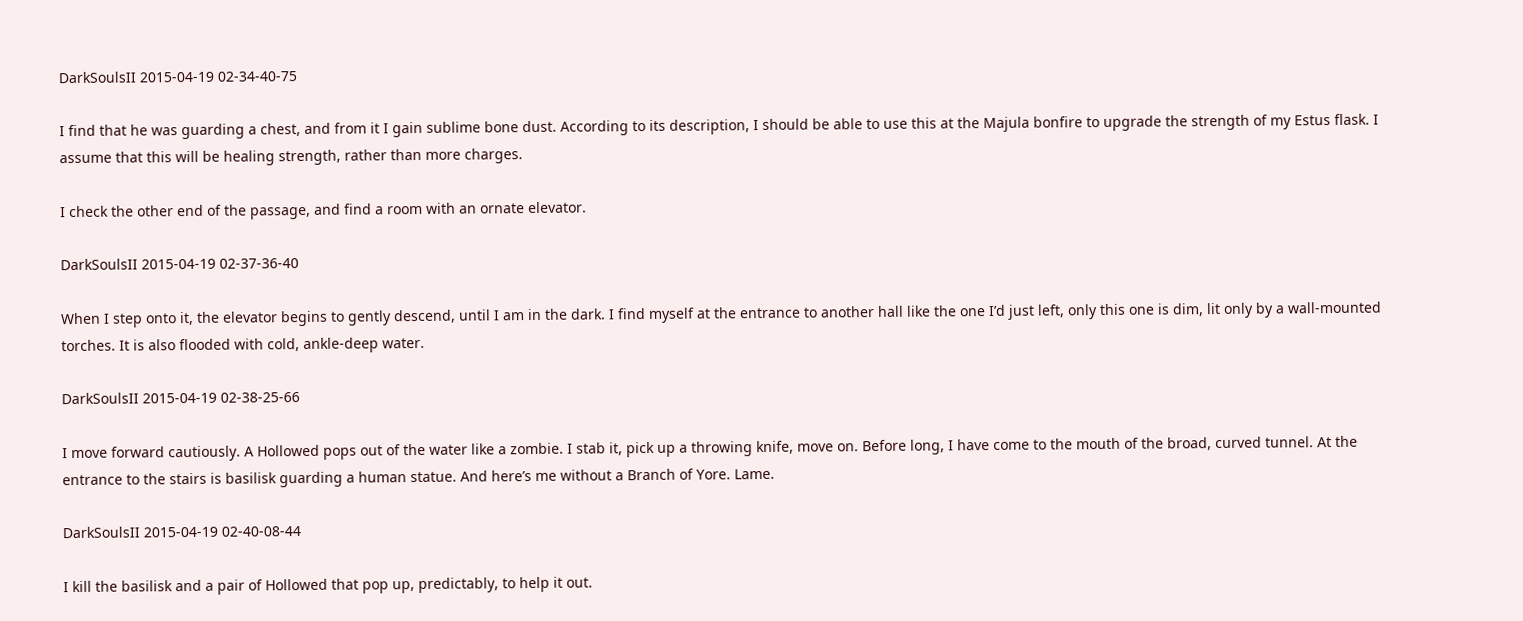DarkSoulsII 2015-04-19 02-34-40-75

I find that he was guarding a chest, and from it I gain sublime bone dust. According to its description, I should be able to use this at the Majula bonfire to upgrade the strength of my Estus flask. I assume that this will be healing strength, rather than more charges.

I check the other end of the passage, and find a room with an ornate elevator.

DarkSoulsII 2015-04-19 02-37-36-40

When I step onto it, the elevator begins to gently descend, until I am in the dark. I find myself at the entrance to another hall like the one I’d just left, only this one is dim, lit only by a wall-mounted torches. It is also flooded with cold, ankle-deep water.

DarkSoulsII 2015-04-19 02-38-25-66

I move forward cautiously. A Hollowed pops out of the water like a zombie. I stab it, pick up a throwing knife, move on. Before long, I have come to the mouth of the broad, curved tunnel. At the entrance to the stairs is basilisk guarding a human statue. And here’s me without a Branch of Yore. Lame.

DarkSoulsII 2015-04-19 02-40-08-44

I kill the basilisk and a pair of Hollowed that pop up, predictably, to help it out.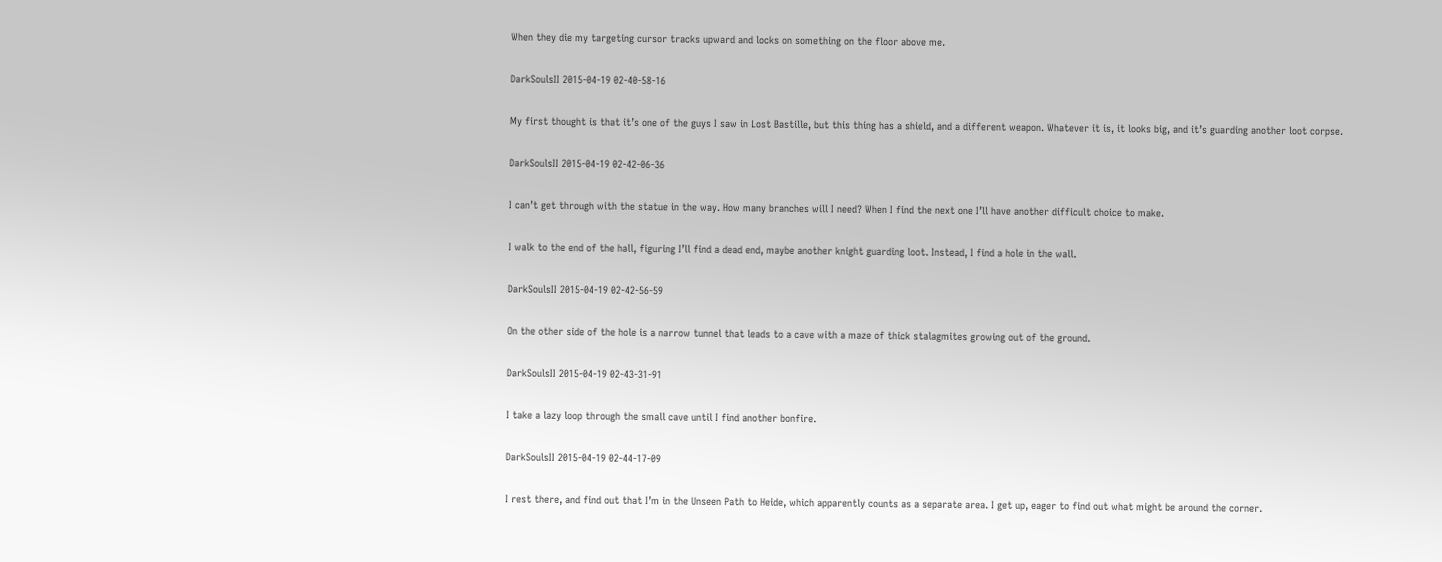When they die my targeting cursor tracks upward and locks on something on the floor above me.

DarkSoulsII 2015-04-19 02-40-58-16

My first thought is that it’s one of the guys I saw in Lost Bastille, but this thing has a shield, and a different weapon. Whatever it is, it looks big, and it’s guarding another loot corpse.

DarkSoulsII 2015-04-19 02-42-06-36

I can’t get through with the statue in the way. How many branches will I need? When I find the next one I’ll have another difficult choice to make.

I walk to the end of the hall, figuring I’ll find a dead end, maybe another knight guarding loot. Instead, I find a hole in the wall.

DarkSoulsII 2015-04-19 02-42-56-59

On the other side of the hole is a narrow tunnel that leads to a cave with a maze of thick stalagmites growing out of the ground.

DarkSoulsII 2015-04-19 02-43-31-91

I take a lazy loop through the small cave until I find another bonfire.

DarkSoulsII 2015-04-19 02-44-17-09

I rest there, and find out that I’m in the Unseen Path to Heide, which apparently counts as a separate area. I get up, eager to find out what might be around the corner.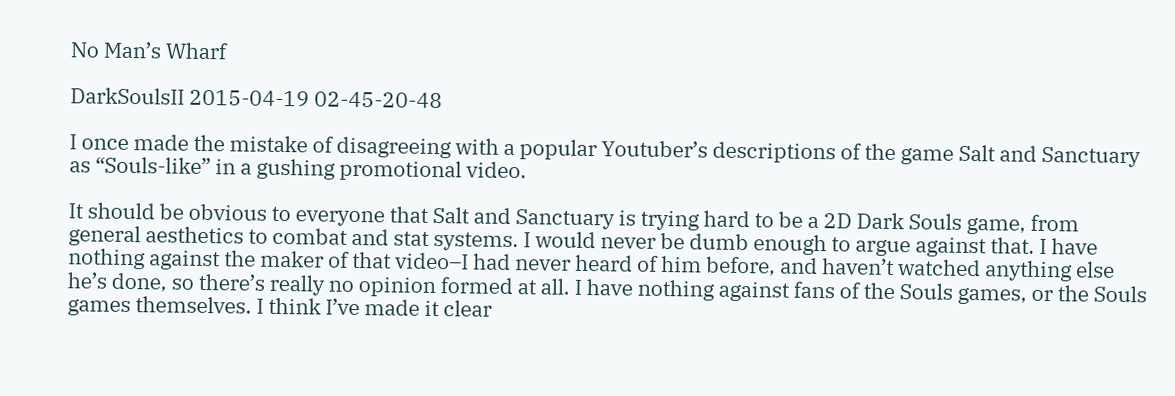No Man’s Wharf

DarkSoulsII 2015-04-19 02-45-20-48

I once made the mistake of disagreeing with a popular Youtuber’s descriptions of the game Salt and Sanctuary as “Souls-like” in a gushing promotional video.

It should be obvious to everyone that Salt and Sanctuary is trying hard to be a 2D Dark Souls game, from general aesthetics to combat and stat systems. I would never be dumb enough to argue against that. I have nothing against the maker of that video–I had never heard of him before, and haven’t watched anything else he’s done, so there’s really no opinion formed at all. I have nothing against fans of the Souls games, or the Souls games themselves. I think I’ve made it clear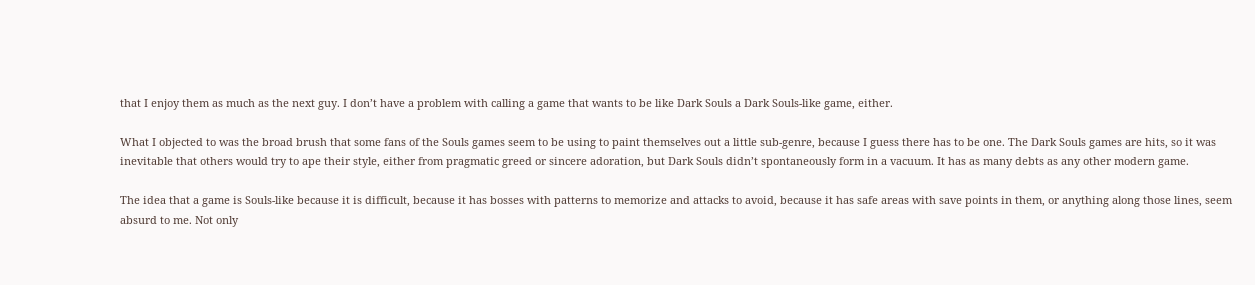that I enjoy them as much as the next guy. I don’t have a problem with calling a game that wants to be like Dark Souls a Dark Souls-like game, either.

What I objected to was the broad brush that some fans of the Souls games seem to be using to paint themselves out a little sub-genre, because I guess there has to be one. The Dark Souls games are hits, so it was inevitable that others would try to ape their style, either from pragmatic greed or sincere adoration, but Dark Souls didn’t spontaneously form in a vacuum. It has as many debts as any other modern game.

The idea that a game is Souls-like because it is difficult, because it has bosses with patterns to memorize and attacks to avoid, because it has safe areas with save points in them, or anything along those lines, seem absurd to me. Not only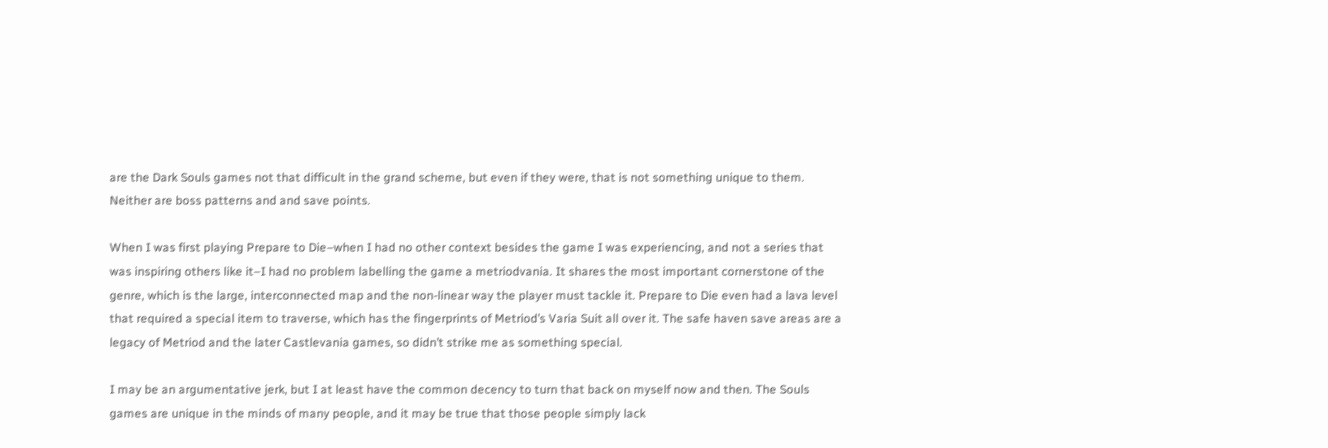are the Dark Souls games not that difficult in the grand scheme, but even if they were, that is not something unique to them. Neither are boss patterns and and save points.

When I was first playing Prepare to Die–when I had no other context besides the game I was experiencing, and not a series that was inspiring others like it–I had no problem labelling the game a metriodvania. It shares the most important cornerstone of the genre, which is the large, interconnected map and the non-linear way the player must tackle it. Prepare to Die even had a lava level that required a special item to traverse, which has the fingerprints of Metriod’s Varia Suit all over it. The safe haven save areas are a legacy of Metriod and the later Castlevania games, so didn’t strike me as something special.

I may be an argumentative jerk, but I at least have the common decency to turn that back on myself now and then. The Souls games are unique in the minds of many people, and it may be true that those people simply lack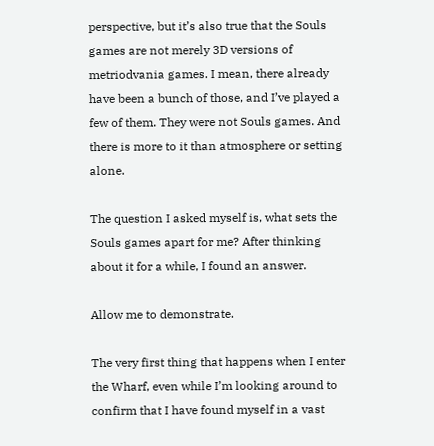perspective, but it’s also true that the Souls games are not merely 3D versions of metriodvania games. I mean, there already have been a bunch of those, and I’ve played a few of them. They were not Souls games. And there is more to it than atmosphere or setting alone.

The question I asked myself is, what sets the Souls games apart for me? After thinking about it for a while, I found an answer.

Allow me to demonstrate.

The very first thing that happens when I enter the Wharf, even while I’m looking around to confirm that I have found myself in a vast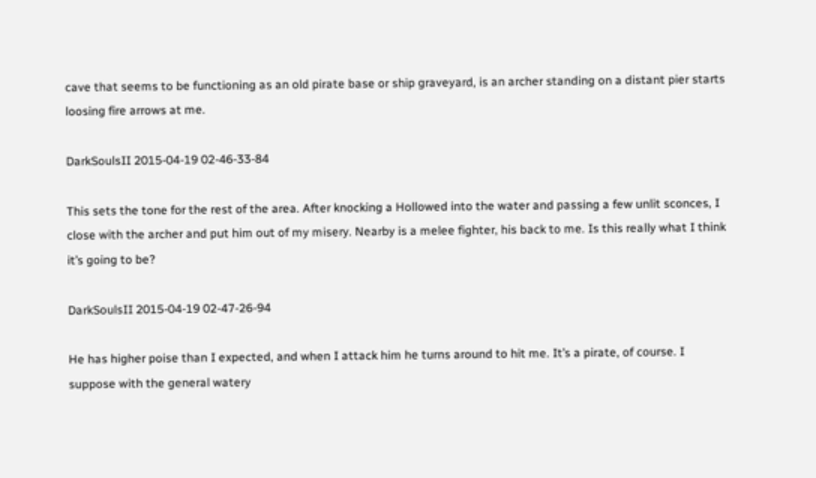cave that seems to be functioning as an old pirate base or ship graveyard, is an archer standing on a distant pier starts loosing fire arrows at me.

DarkSoulsII 2015-04-19 02-46-33-84

This sets the tone for the rest of the area. After knocking a Hollowed into the water and passing a few unlit sconces, I close with the archer and put him out of my misery. Nearby is a melee fighter, his back to me. Is this really what I think it’s going to be?

DarkSoulsII 2015-04-19 02-47-26-94

He has higher poise than I expected, and when I attack him he turns around to hit me. It’s a pirate, of course. I suppose with the general watery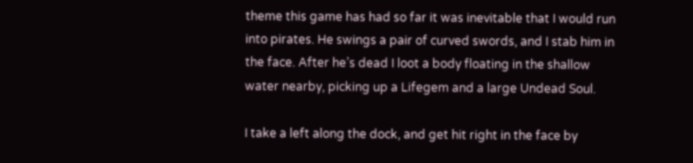theme this game has had so far it was inevitable that I would run into pirates. He swings a pair of curved swords, and I stab him in the face. After he’s dead I loot a body floating in the shallow water nearby, picking up a Lifegem and a large Undead Soul.

I take a left along the dock, and get hit right in the face by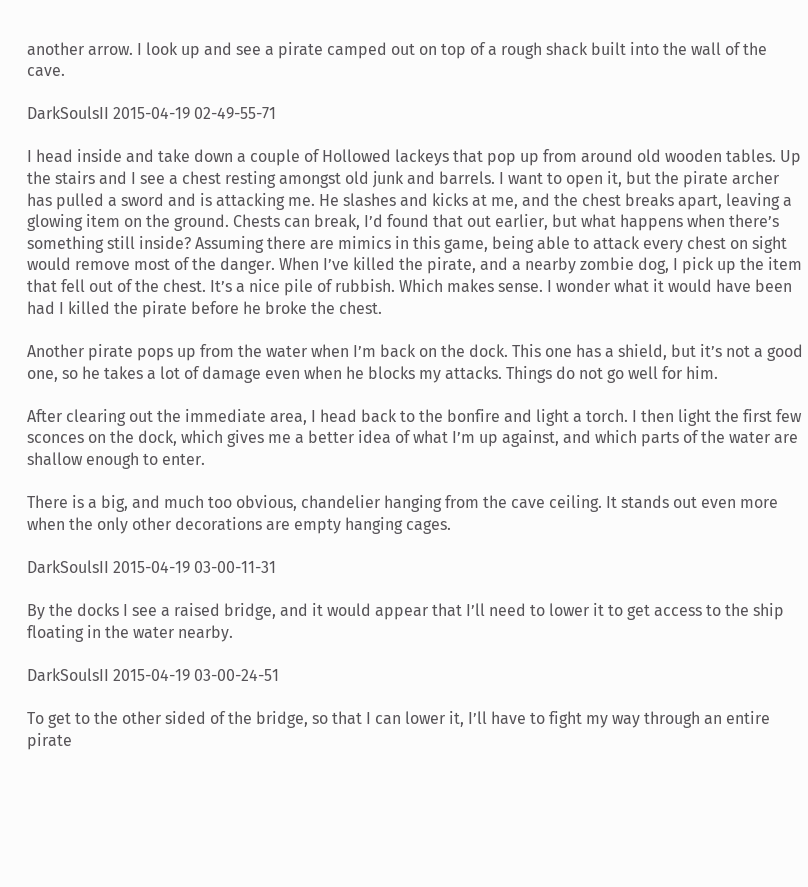another arrow. I look up and see a pirate camped out on top of a rough shack built into the wall of the cave.

DarkSoulsII 2015-04-19 02-49-55-71

I head inside and take down a couple of Hollowed lackeys that pop up from around old wooden tables. Up the stairs and I see a chest resting amongst old junk and barrels. I want to open it, but the pirate archer has pulled a sword and is attacking me. He slashes and kicks at me, and the chest breaks apart, leaving a glowing item on the ground. Chests can break, I’d found that out earlier, but what happens when there’s something still inside? Assuming there are mimics in this game, being able to attack every chest on sight would remove most of the danger. When I’ve killed the pirate, and a nearby zombie dog, I pick up the item that fell out of the chest. It’s a nice pile of rubbish. Which makes sense. I wonder what it would have been had I killed the pirate before he broke the chest.

Another pirate pops up from the water when I’m back on the dock. This one has a shield, but it’s not a good one, so he takes a lot of damage even when he blocks my attacks. Things do not go well for him.

After clearing out the immediate area, I head back to the bonfire and light a torch. I then light the first few sconces on the dock, which gives me a better idea of what I’m up against, and which parts of the water are shallow enough to enter.

There is a big, and much too obvious, chandelier hanging from the cave ceiling. It stands out even more when the only other decorations are empty hanging cages.

DarkSoulsII 2015-04-19 03-00-11-31

By the docks I see a raised bridge, and it would appear that I’ll need to lower it to get access to the ship floating in the water nearby.

DarkSoulsII 2015-04-19 03-00-24-51

To get to the other sided of the bridge, so that I can lower it, I’ll have to fight my way through an entire pirate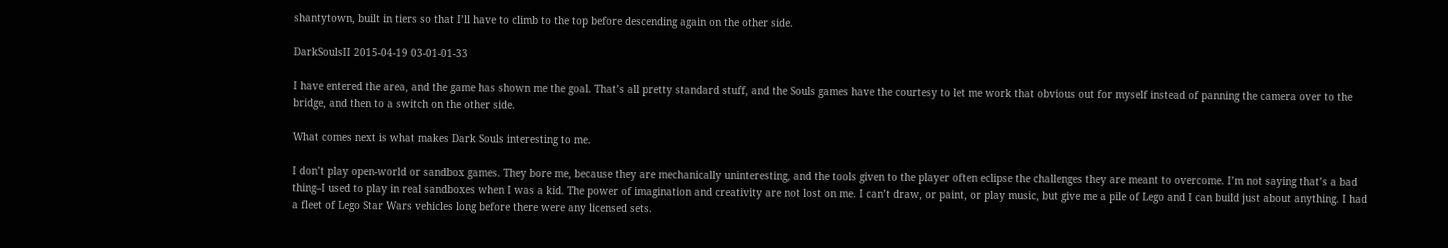shantytown, built in tiers so that I’ll have to climb to the top before descending again on the other side.

DarkSoulsII 2015-04-19 03-01-01-33

I have entered the area, and the game has shown me the goal. That’s all pretty standard stuff, and the Souls games have the courtesy to let me work that obvious out for myself instead of panning the camera over to the bridge, and then to a switch on the other side.

What comes next is what makes Dark Souls interesting to me.

I don’t play open-world or sandbox games. They bore me, because they are mechanically uninteresting, and the tools given to the player often eclipse the challenges they are meant to overcome. I’m not saying that’s a bad thing–I used to play in real sandboxes when I was a kid. The power of imagination and creativity are not lost on me. I can’t draw, or paint, or play music, but give me a pile of Lego and I can build just about anything. I had a fleet of Lego Star Wars vehicles long before there were any licensed sets.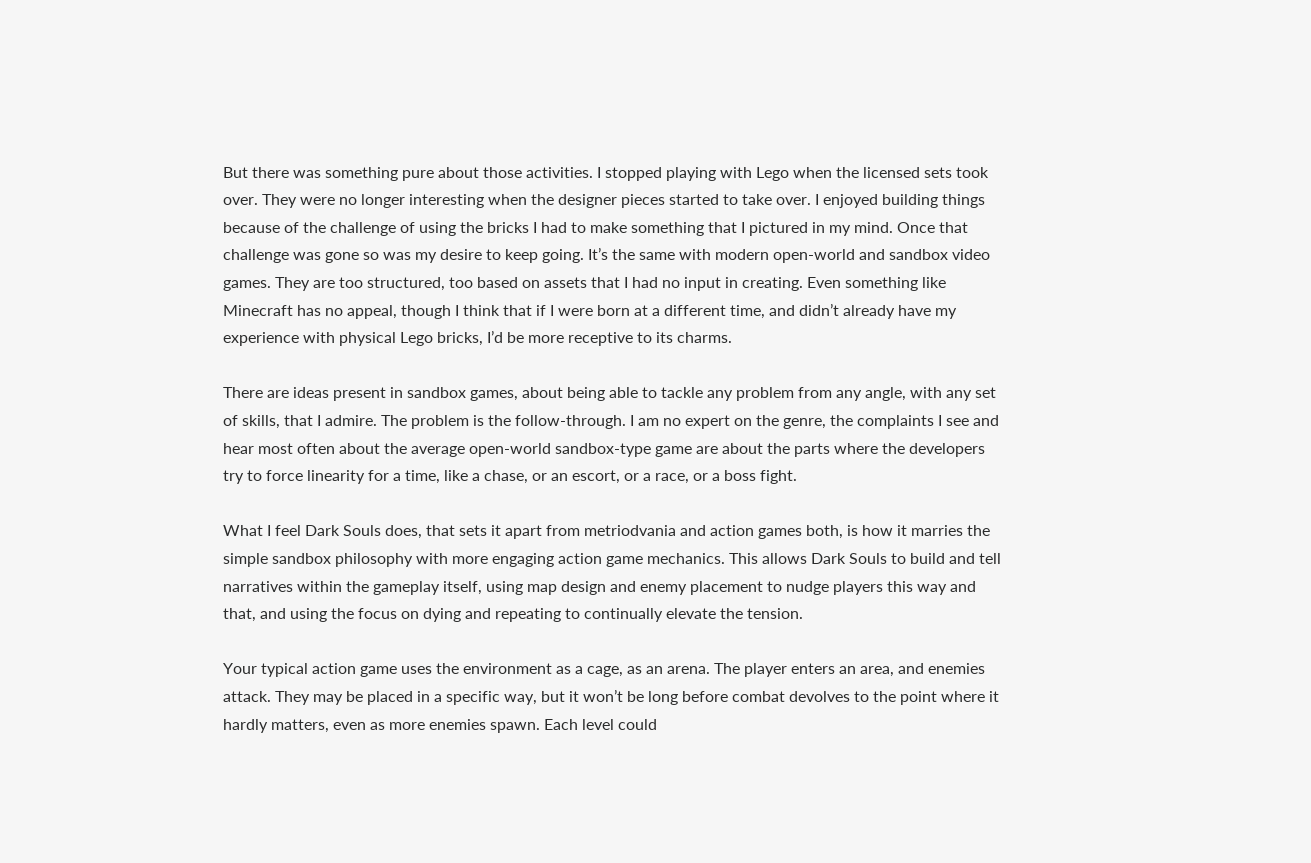But there was something pure about those activities. I stopped playing with Lego when the licensed sets took over. They were no longer interesting when the designer pieces started to take over. I enjoyed building things because of the challenge of using the bricks I had to make something that I pictured in my mind. Once that challenge was gone so was my desire to keep going. It’s the same with modern open-world and sandbox video games. They are too structured, too based on assets that I had no input in creating. Even something like Minecraft has no appeal, though I think that if I were born at a different time, and didn’t already have my experience with physical Lego bricks, I’d be more receptive to its charms.

There are ideas present in sandbox games, about being able to tackle any problem from any angle, with any set of skills, that I admire. The problem is the follow-through. I am no expert on the genre, the complaints I see and hear most often about the average open-world sandbox-type game are about the parts where the developers try to force linearity for a time, like a chase, or an escort, or a race, or a boss fight.

What I feel Dark Souls does, that sets it apart from metriodvania and action games both, is how it marries the simple sandbox philosophy with more engaging action game mechanics. This allows Dark Souls to build and tell narratives within the gameplay itself, using map design and enemy placement to nudge players this way and that, and using the focus on dying and repeating to continually elevate the tension.

Your typical action game uses the environment as a cage, as an arena. The player enters an area, and enemies attack. They may be placed in a specific way, but it won’t be long before combat devolves to the point where it hardly matters, even as more enemies spawn. Each level could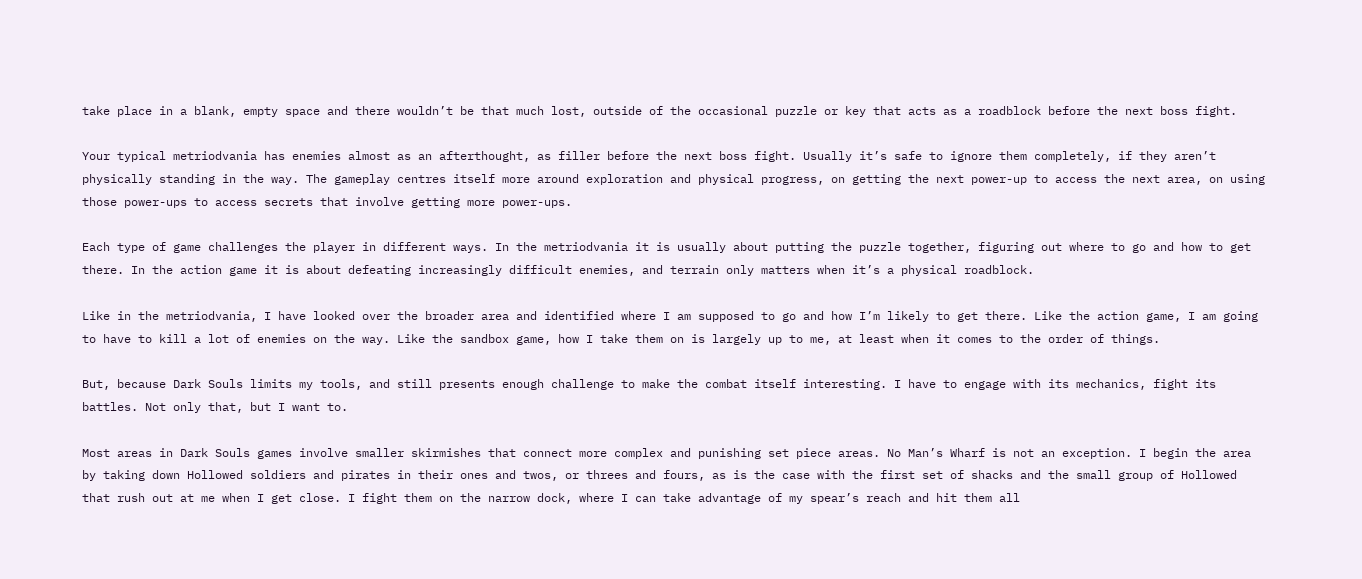take place in a blank, empty space and there wouldn’t be that much lost, outside of the occasional puzzle or key that acts as a roadblock before the next boss fight.

Your typical metriodvania has enemies almost as an afterthought, as filler before the next boss fight. Usually it’s safe to ignore them completely, if they aren’t physically standing in the way. The gameplay centres itself more around exploration and physical progress, on getting the next power-up to access the next area, on using those power-ups to access secrets that involve getting more power-ups.

Each type of game challenges the player in different ways. In the metriodvania it is usually about putting the puzzle together, figuring out where to go and how to get there. In the action game it is about defeating increasingly difficult enemies, and terrain only matters when it’s a physical roadblock.

Like in the metriodvania, I have looked over the broader area and identified where I am supposed to go and how I’m likely to get there. Like the action game, I am going to have to kill a lot of enemies on the way. Like the sandbox game, how I take them on is largely up to me, at least when it comes to the order of things.

But, because Dark Souls limits my tools, and still presents enough challenge to make the combat itself interesting. I have to engage with its mechanics, fight its battles. Not only that, but I want to.

Most areas in Dark Souls games involve smaller skirmishes that connect more complex and punishing set piece areas. No Man’s Wharf is not an exception. I begin the area by taking down Hollowed soldiers and pirates in their ones and twos, or threes and fours, as is the case with the first set of shacks and the small group of Hollowed that rush out at me when I get close. I fight them on the narrow dock, where I can take advantage of my spear’s reach and hit them all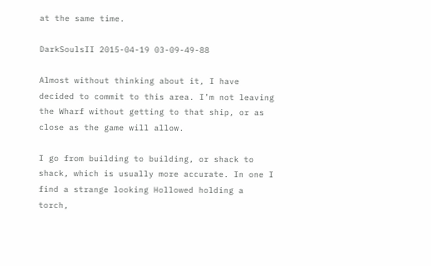at the same time.

DarkSoulsII 2015-04-19 03-09-49-88

Almost without thinking about it, I have decided to commit to this area. I’m not leaving the Wharf without getting to that ship, or as close as the game will allow.

I go from building to building, or shack to shack, which is usually more accurate. In one I find a strange looking Hollowed holding a torch,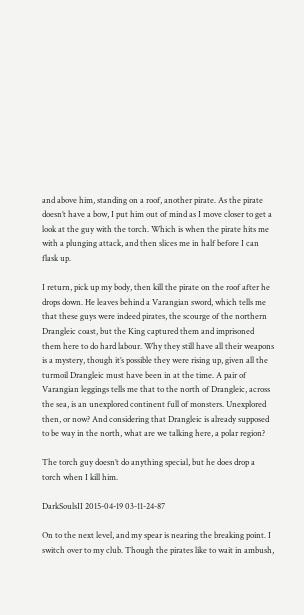and above him, standing on a roof, another pirate. As the pirate doesn’t have a bow, I put him out of mind as I move closer to get a look at the guy with the torch. Which is when the pirate hits me with a plunging attack, and then slices me in half before I can flask up.

I return, pick up my body, then kill the pirate on the roof after he drops down. He leaves behind a Varangian sword, which tells me that these guys were indeed pirates, the scourge of the northern Drangleic coast, but the King captured them and imprisoned them here to do hard labour. Why they still have all their weapons is a mystery, though it’s possible they were rising up, given all the turmoil Drangleic must have been in at the time. A pair of Varangian leggings tells me that to the north of Drangleic, across the sea, is an unexplored continent full of monsters. Unexplored then, or now? And considering that Drangleic is already supposed to be way in the north, what are we talking here, a polar region?

The torch guy doesn’t do anything special, but he does drop a torch when I kill him.

DarkSoulsII 2015-04-19 03-11-24-87

On to the next level, and my spear is nearing the breaking point. I switch over to my club. Though the pirates like to wait in ambush,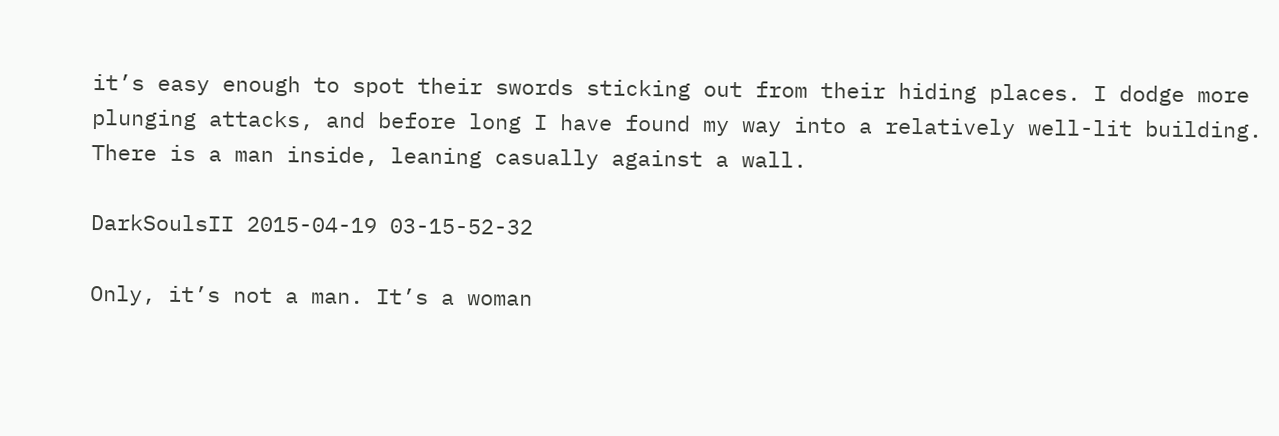it’s easy enough to spot their swords sticking out from their hiding places. I dodge more plunging attacks, and before long I have found my way into a relatively well-lit building. There is a man inside, leaning casually against a wall.

DarkSoulsII 2015-04-19 03-15-52-32

Only, it’s not a man. It’s a woman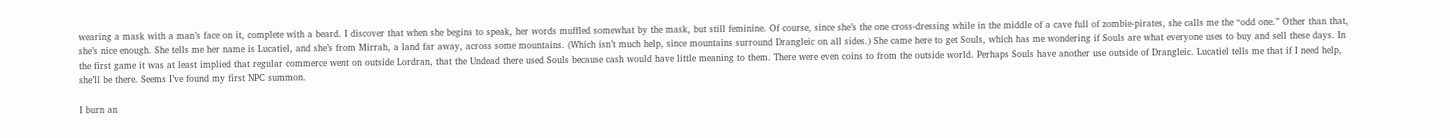wearing a mask with a man’s face on it, complete with a beard. I discover that when she begins to speak, her words muffled somewhat by the mask, but still feminine. Of course, since she’s the one cross-dressing while in the middle of a cave full of zombie-pirates, she calls me the “odd one.” Other than that, she’s nice enough. She tells me her name is Lucatiel, and she’s from Mirrah, a land far away, across some mountains. (Which isn’t much help, since mountains surround Drangleic on all sides.) She came here to get Souls, which has me wondering if Souls are what everyone uses to buy and sell these days. In the first game it was at least implied that regular commerce went on outside Lordran, that the Undead there used Souls because cash would have little meaning to them. There were even coins to from the outside world. Perhaps Souls have another use outside of Drangleic. Lucatiel tells me that if I need help, she’ll be there. Seems I’ve found my first NPC summon.

I burn an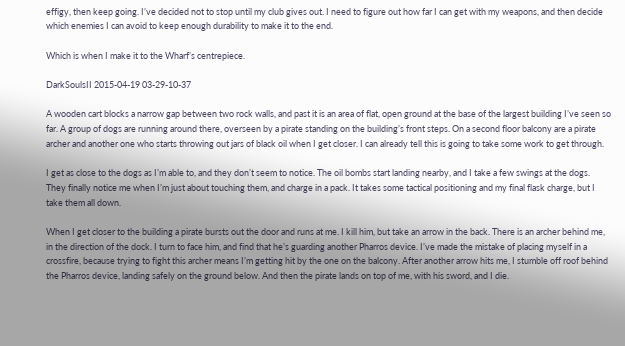effigy, then keep going. I’ve decided not to stop until my club gives out. I need to figure out how far I can get with my weapons, and then decide which enemies I can avoid to keep enough durability to make it to the end.

Which is when I make it to the Wharf’s centrepiece.

DarkSoulsII 2015-04-19 03-29-10-37

A wooden cart blocks a narrow gap between two rock walls, and past it is an area of flat, open ground at the base of the largest building I’ve seen so far. A group of dogs are running around there, overseen by a pirate standing on the building’s front steps. On a second floor balcony are a pirate archer and another one who starts throwing out jars of black oil when I get closer. I can already tell this is going to take some work to get through.

I get as close to the dogs as I’m able to, and they don’t seem to notice. The oil bombs start landing nearby, and I take a few swings at the dogs. They finally notice me when I’m just about touching them, and charge in a pack. It takes some tactical positioning and my final flask charge, but I take them all down.

When I get closer to the building a pirate bursts out the door and runs at me. I kill him, but take an arrow in the back. There is an archer behind me, in the direction of the dock. I turn to face him, and find that he’s guarding another Pharros device. I’ve made the mistake of placing myself in a crossfire, because trying to fight this archer means I’m getting hit by the one on the balcony. After another arrow hits me, I stumble off roof behind the Pharros device, landing safely on the ground below. And then the pirate lands on top of me, with his sword, and I die.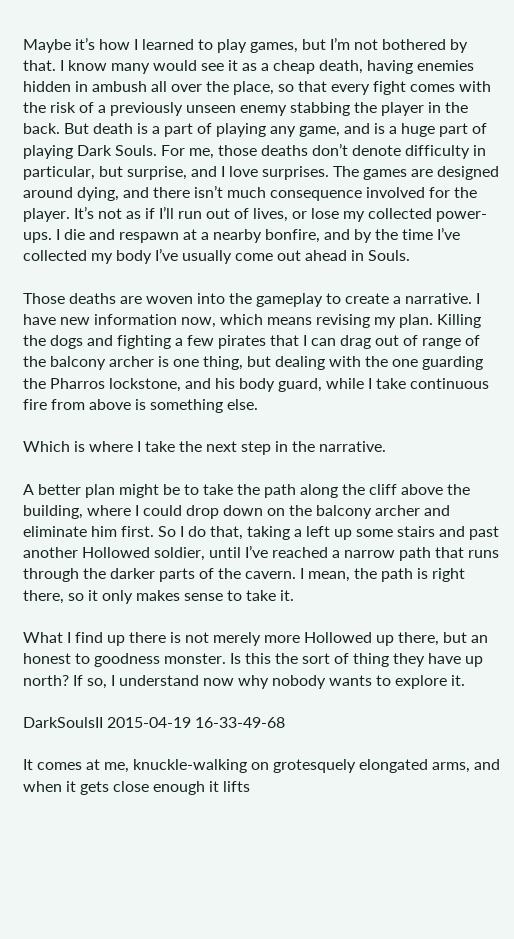Maybe it’s how I learned to play games, but I’m not bothered by that. I know many would see it as a cheap death, having enemies hidden in ambush all over the place, so that every fight comes with the risk of a previously unseen enemy stabbing the player in the back. But death is a part of playing any game, and is a huge part of playing Dark Souls. For me, those deaths don’t denote difficulty in particular, but surprise, and I love surprises. The games are designed around dying, and there isn’t much consequence involved for the player. It’s not as if I’ll run out of lives, or lose my collected power-ups. I die and respawn at a nearby bonfire, and by the time I’ve collected my body I’ve usually come out ahead in Souls.

Those deaths are woven into the gameplay to create a narrative. I have new information now, which means revising my plan. Killing the dogs and fighting a few pirates that I can drag out of range of the balcony archer is one thing, but dealing with the one guarding the Pharros lockstone, and his body guard, while I take continuous fire from above is something else.

Which is where I take the next step in the narrative.

A better plan might be to take the path along the cliff above the building, where I could drop down on the balcony archer and eliminate him first. So I do that, taking a left up some stairs and past another Hollowed soldier, until I’ve reached a narrow path that runs through the darker parts of the cavern. I mean, the path is right there, so it only makes sense to take it.

What I find up there is not merely more Hollowed up there, but an honest to goodness monster. Is this the sort of thing they have up north? If so, I understand now why nobody wants to explore it.

DarkSoulsII 2015-04-19 16-33-49-68

It comes at me, knuckle-walking on grotesquely elongated arms, and when it gets close enough it lifts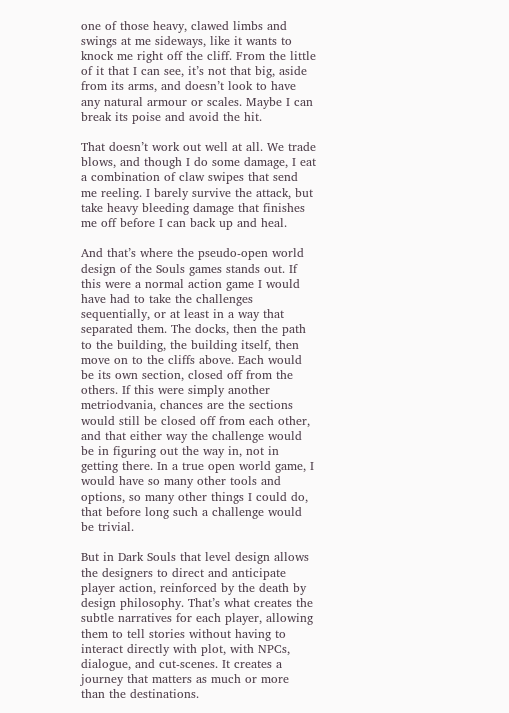one of those heavy, clawed limbs and swings at me sideways, like it wants to knock me right off the cliff. From the little of it that I can see, it’s not that big, aside from its arms, and doesn’t look to have any natural armour or scales. Maybe I can break its poise and avoid the hit.

That doesn’t work out well at all. We trade blows, and though I do some damage, I eat a combination of claw swipes that send me reeling. I barely survive the attack, but take heavy bleeding damage that finishes me off before I can back up and heal.

And that’s where the pseudo-open world design of the Souls games stands out. If this were a normal action game I would have had to take the challenges sequentially, or at least in a way that separated them. The docks, then the path to the building, the building itself, then move on to the cliffs above. Each would be its own section, closed off from the others. If this were simply another metriodvania, chances are the sections would still be closed off from each other, and that either way the challenge would be in figuring out the way in, not in getting there. In a true open world game, I would have so many other tools and options, so many other things I could do, that before long such a challenge would be trivial.

But in Dark Souls that level design allows the designers to direct and anticipate player action, reinforced by the death by design philosophy. That’s what creates the subtle narratives for each player, allowing them to tell stories without having to interact directly with plot, with NPCs, dialogue, and cut-scenes. It creates a journey that matters as much or more than the destinations.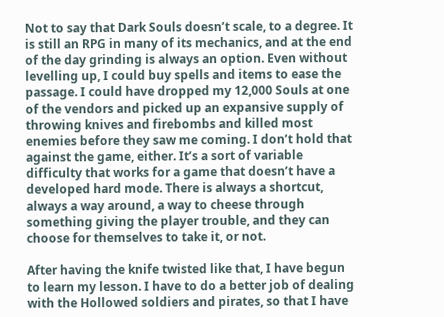Not to say that Dark Souls doesn’t scale, to a degree. It is still an RPG in many of its mechanics, and at the end of the day grinding is always an option. Even without levelling up, I could buy spells and items to ease the passage. I could have dropped my 12,000 Souls at one of the vendors and picked up an expansive supply of throwing knives and firebombs and killed most enemies before they saw me coming. I don’t hold that against the game, either. It’s a sort of variable difficulty that works for a game that doesn’t have a developed hard mode. There is always a shortcut, always a way around, a way to cheese through something giving the player trouble, and they can choose for themselves to take it, or not.

After having the knife twisted like that, I have begun to learn my lesson. I have to do a better job of dealing with the Hollowed soldiers and pirates, so that I have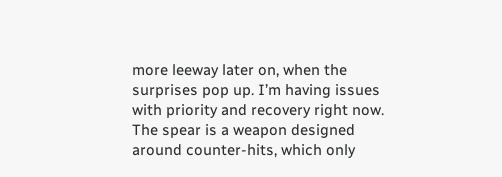more leeway later on, when the surprises pop up. I’m having issues with priority and recovery right now. The spear is a weapon designed around counter-hits, which only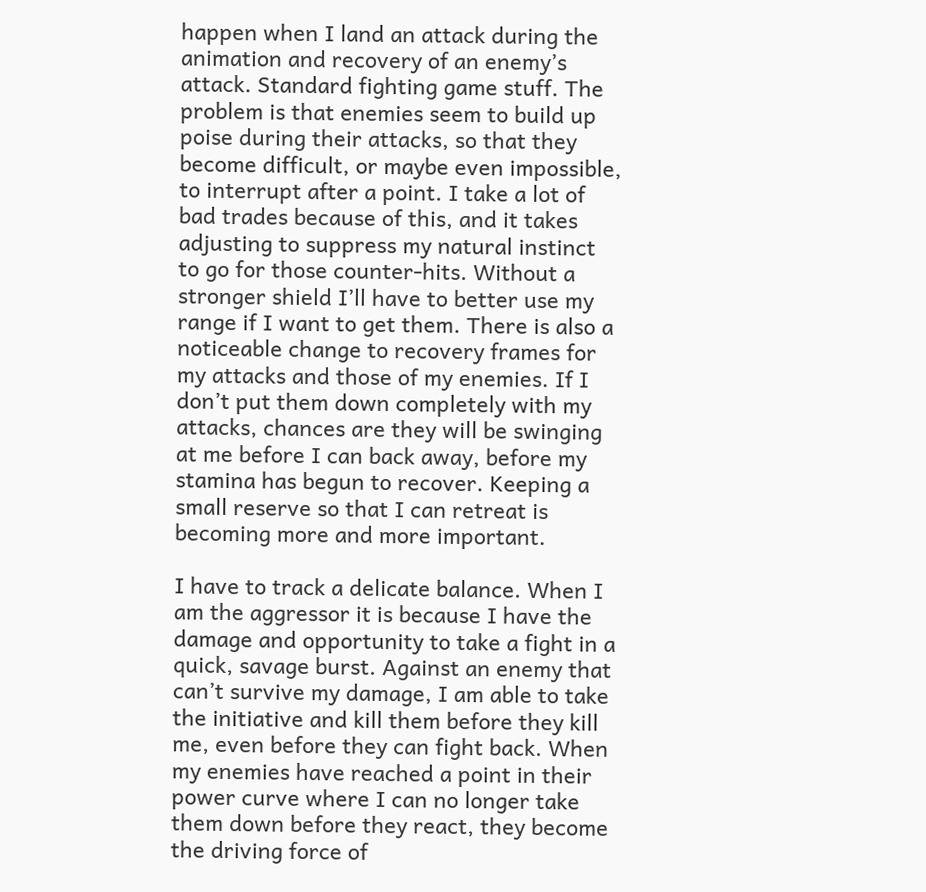happen when I land an attack during the animation and recovery of an enemy’s attack. Standard fighting game stuff. The problem is that enemies seem to build up poise during their attacks, so that they become difficult, or maybe even impossible, to interrupt after a point. I take a lot of bad trades because of this, and it takes adjusting to suppress my natural instinct to go for those counter-hits. Without a stronger shield I’ll have to better use my range if I want to get them. There is also a noticeable change to recovery frames for my attacks and those of my enemies. If I don’t put them down completely with my attacks, chances are they will be swinging at me before I can back away, before my stamina has begun to recover. Keeping a small reserve so that I can retreat is becoming more and more important.

I have to track a delicate balance. When I am the aggressor it is because I have the damage and opportunity to take a fight in a quick, savage burst. Against an enemy that can’t survive my damage, I am able to take the initiative and kill them before they kill me, even before they can fight back. When my enemies have reached a point in their power curve where I can no longer take them down before they react, they become the driving force of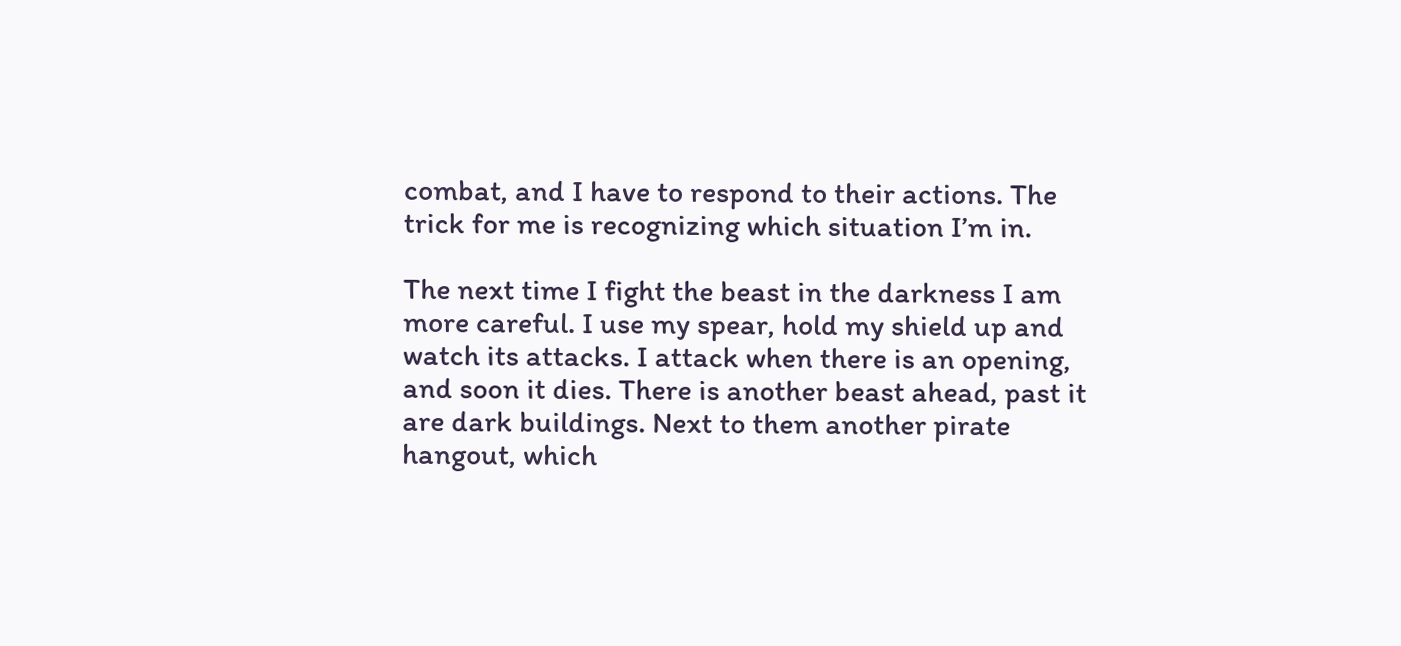combat, and I have to respond to their actions. The trick for me is recognizing which situation I’m in.

The next time I fight the beast in the darkness I am more careful. I use my spear, hold my shield up and watch its attacks. I attack when there is an opening, and soon it dies. There is another beast ahead, past it are dark buildings. Next to them another pirate hangout, which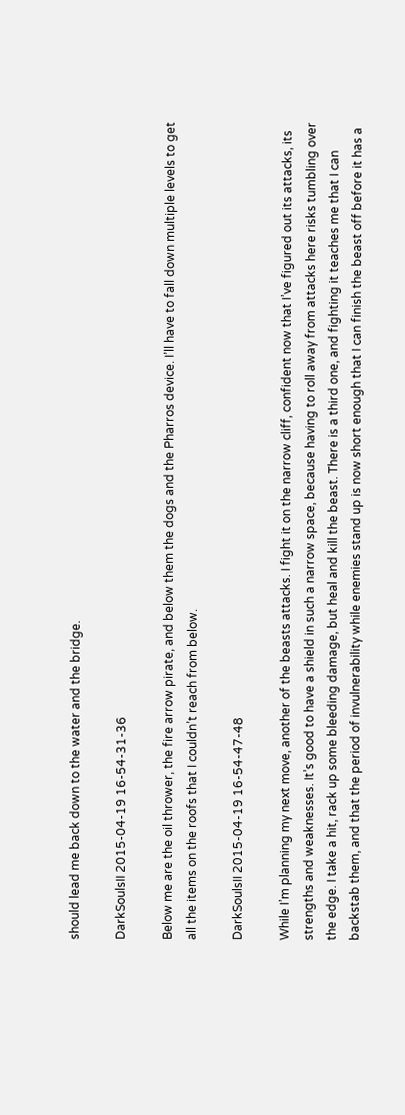should lead me back down to the water and the bridge.

DarkSoulsII 2015-04-19 16-54-31-36

Below me are the oil thrower, the fire arrow pirate, and below them the dogs and the Pharros device. I’ll have to fall down multiple levels to get all the items on the roofs that I couldn’t reach from below.

DarkSoulsII 2015-04-19 16-54-47-48

While I’m planning my next move, another of the beasts attacks. I fight it on the narrow cliff, confident now that I’ve figured out its attacks, its strengths and weaknesses. It’s good to have a shield in such a narrow space, because having to roll away from attacks here risks tumbling over the edge. I take a hit, rack up some bleeding damage, but heal and kill the beast. There is a third one, and fighting it teaches me that I can backstab them, and that the period of invulnerability while enemies stand up is now short enough that I can finish the beast off before it has a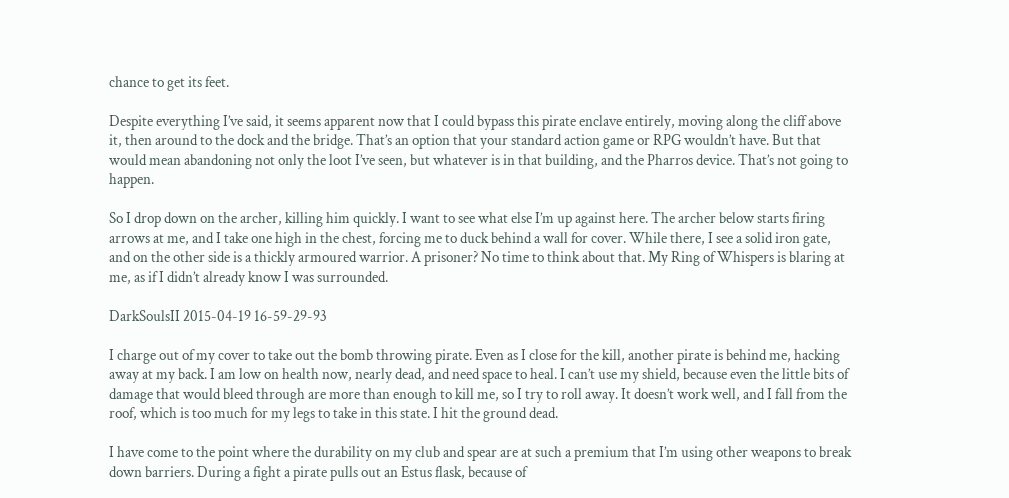chance to get its feet.

Despite everything I’ve said, it seems apparent now that I could bypass this pirate enclave entirely, moving along the cliff above it, then around to the dock and the bridge. That’s an option that your standard action game or RPG wouldn’t have. But that would mean abandoning not only the loot I’ve seen, but whatever is in that building, and the Pharros device. That’s not going to happen.

So I drop down on the archer, killing him quickly. I want to see what else I’m up against here. The archer below starts firing arrows at me, and I take one high in the chest, forcing me to duck behind a wall for cover. While there, I see a solid iron gate, and on the other side is a thickly armoured warrior. A prisoner? No time to think about that. My Ring of Whispers is blaring at me, as if I didn’t already know I was surrounded.

DarkSoulsII 2015-04-19 16-59-29-93

I charge out of my cover to take out the bomb throwing pirate. Even as I close for the kill, another pirate is behind me, hacking away at my back. I am low on health now, nearly dead, and need space to heal. I can’t use my shield, because even the little bits of damage that would bleed through are more than enough to kill me, so I try to roll away. It doesn’t work well, and I fall from the roof, which is too much for my legs to take in this state. I hit the ground dead.

I have come to the point where the durability on my club and spear are at such a premium that I’m using other weapons to break down barriers. During a fight a pirate pulls out an Estus flask, because of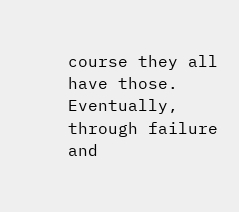course they all have those. Eventually, through failure and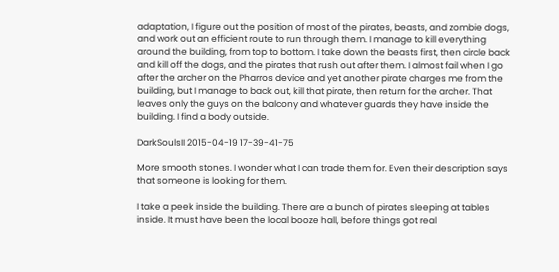adaptation, I figure out the position of most of the pirates, beasts, and zombie dogs, and work out an efficient route to run through them. I manage to kill everything around the building, from top to bottom. I take down the beasts first, then circle back and kill off the dogs, and the pirates that rush out after them. I almost fail when I go after the archer on the Pharros device and yet another pirate charges me from the building, but I manage to back out, kill that pirate, then return for the archer. That leaves only the guys on the balcony and whatever guards they have inside the building. I find a body outside.

DarkSoulsII 2015-04-19 17-39-41-75

More smooth stones. I wonder what I can trade them for. Even their description says that someone is looking for them.

I take a peek inside the building. There are a bunch of pirates sleeping at tables inside. It must have been the local booze hall, before things got real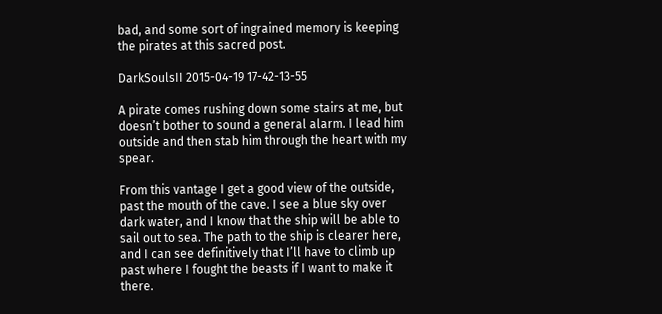bad, and some sort of ingrained memory is keeping the pirates at this sacred post.

DarkSoulsII 2015-04-19 17-42-13-55

A pirate comes rushing down some stairs at me, but doesn’t bother to sound a general alarm. I lead him outside and then stab him through the heart with my spear.

From this vantage I get a good view of the outside, past the mouth of the cave. I see a blue sky over dark water, and I know that the ship will be able to sail out to sea. The path to the ship is clearer here, and I can see definitively that I’ll have to climb up past where I fought the beasts if I want to make it there.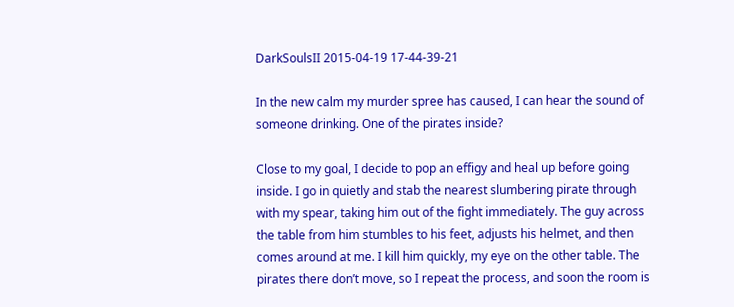DarkSoulsII 2015-04-19 17-44-39-21

In the new calm my murder spree has caused, I can hear the sound of someone drinking. One of the pirates inside?

Close to my goal, I decide to pop an effigy and heal up before going inside. I go in quietly and stab the nearest slumbering pirate through with my spear, taking him out of the fight immediately. The guy across the table from him stumbles to his feet, adjusts his helmet, and then comes around at me. I kill him quickly, my eye on the other table. The pirates there don’t move, so I repeat the process, and soon the room is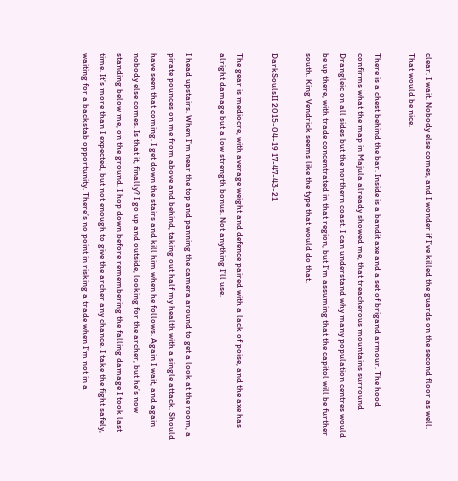clear. I wait. Nobody else comes, and I wonder if I’ve killed the guards on the second floor as well. That would be nice.

There is a chest behind the bar. Inside is a bandit axe and a set of brigand armour. The hood confirms what the map in Majula already showed me, that treacherous mountains surround Drangleic on all sides but the northern coast. I can understand why many population centres would be up there, with trade concentrated in that region, but I’m assuming that the capitol will be further south. King Vendrick seems like the type that would do that.

DarkSoulsII 2015-04-19 17-47-43-21

The gear is mediocre, with average weight and defence paired with a lack of poise, and the axe has alright damage but a low strength bonus. Not anything I’ll use.

I head upstairs. When I’m near the top and panning the camera around to get a look at the room, a pirate pounces on me from above and behind, taking out half my health with a single attack. Should have seen that coming. I get down the stairs and kill him when he follows. Again I wait, and again nobody else comes. Is that it, finally? I go up and outside, looking for the archer, but he’s now standing below me, on the ground. I hop down before remembering the falling damage I took last time. It’s more than I expected, but not enough to give the archer any chance. I take the fight safely, waiting for a backstab opportunity. There’s no point in risking a trade when I’m not in a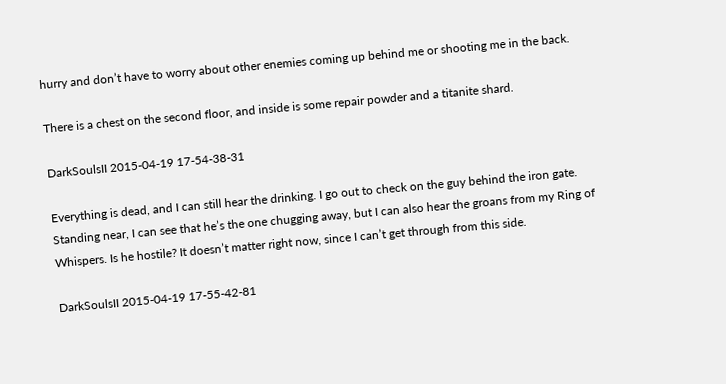hurry and don’t have to worry about other enemies coming up behind me or shooting me in the back.

There is a chest on the second floor, and inside is some repair powder and a titanite shard.

DarkSoulsII 2015-04-19 17-54-38-31

Everything is dead, and I can still hear the drinking. I go out to check on the guy behind the iron gate. Standing near, I can see that he’s the one chugging away, but I can also hear the groans from my Ring of Whispers. Is he hostile? It doesn’t matter right now, since I can’t get through from this side.

DarkSoulsII 2015-04-19 17-55-42-81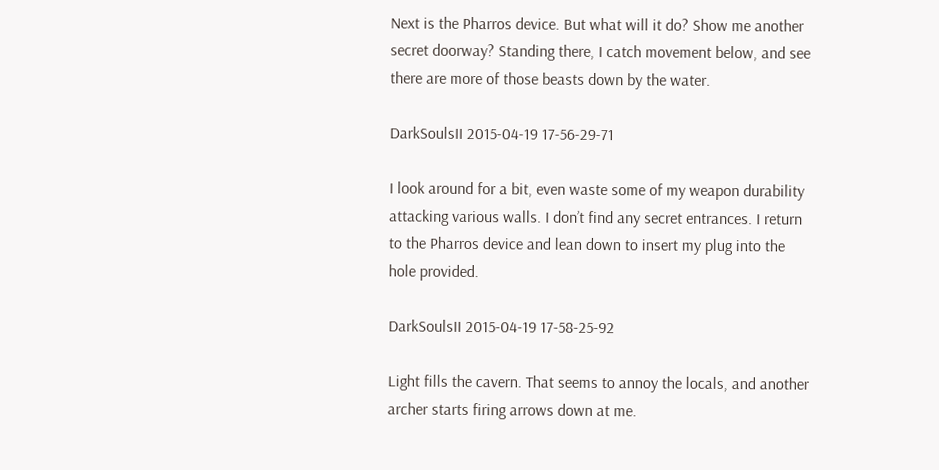Next is the Pharros device. But what will it do? Show me another secret doorway? Standing there, I catch movement below, and see there are more of those beasts down by the water.

DarkSoulsII 2015-04-19 17-56-29-71

I look around for a bit, even waste some of my weapon durability attacking various walls. I don’t find any secret entrances. I return to the Pharros device and lean down to insert my plug into the hole provided.

DarkSoulsII 2015-04-19 17-58-25-92

Light fills the cavern. That seems to annoy the locals, and another archer starts firing arrows down at me.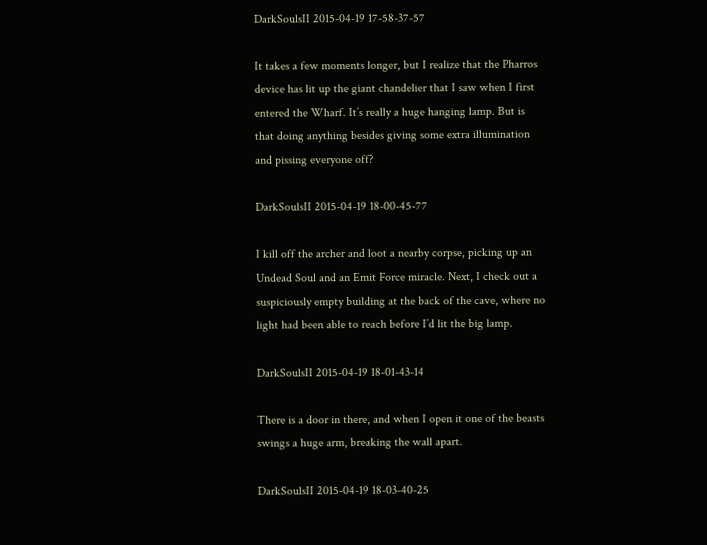DarkSoulsII 2015-04-19 17-58-37-57

It takes a few moments longer, but I realize that the Pharros device has lit up the giant chandelier that I saw when I first entered the Wharf. It’s really a huge hanging lamp. But is that doing anything besides giving some extra illumination and pissing everyone off?

DarkSoulsII 2015-04-19 18-00-45-77

I kill off the archer and loot a nearby corpse, picking up an Undead Soul and an Emit Force miracle. Next, I check out a suspiciously empty building at the back of the cave, where no light had been able to reach before I’d lit the big lamp.

DarkSoulsII 2015-04-19 18-01-43-14

There is a door in there, and when I open it one of the beasts swings a huge arm, breaking the wall apart.

DarkSoulsII 2015-04-19 18-03-40-25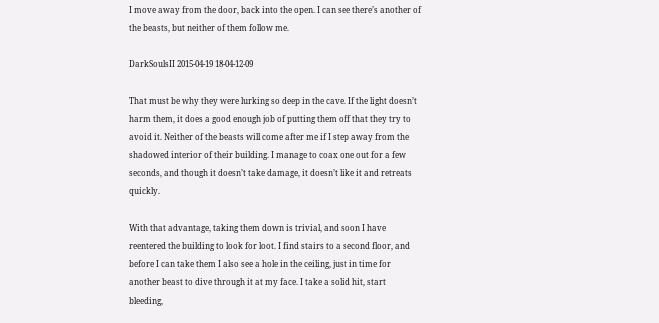I move away from the door, back into the open. I can see there’s another of the beasts, but neither of them follow me.

DarkSoulsII 2015-04-19 18-04-12-09

That must be why they were lurking so deep in the cave. If the light doesn’t harm them, it does a good enough job of putting them off that they try to avoid it. Neither of the beasts will come after me if I step away from the shadowed interior of their building. I manage to coax one out for a few seconds, and though it doesn’t take damage, it doesn’t like it and retreats quickly.

With that advantage, taking them down is trivial, and soon I have reentered the building to look for loot. I find stairs to a second floor, and before I can take them I also see a hole in the ceiling, just in time for another beast to dive through it at my face. I take a solid hit, start bleeding,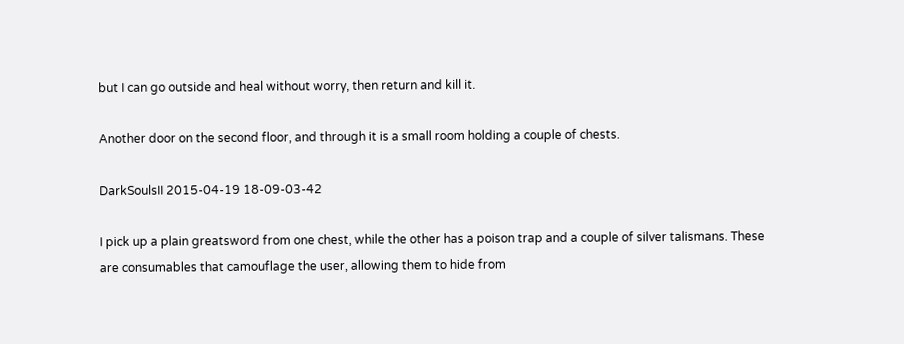but I can go outside and heal without worry, then return and kill it.

Another door on the second floor, and through it is a small room holding a couple of chests.

DarkSoulsII 2015-04-19 18-09-03-42

I pick up a plain greatsword from one chest, while the other has a poison trap and a couple of silver talismans. These are consumables that camouflage the user, allowing them to hide from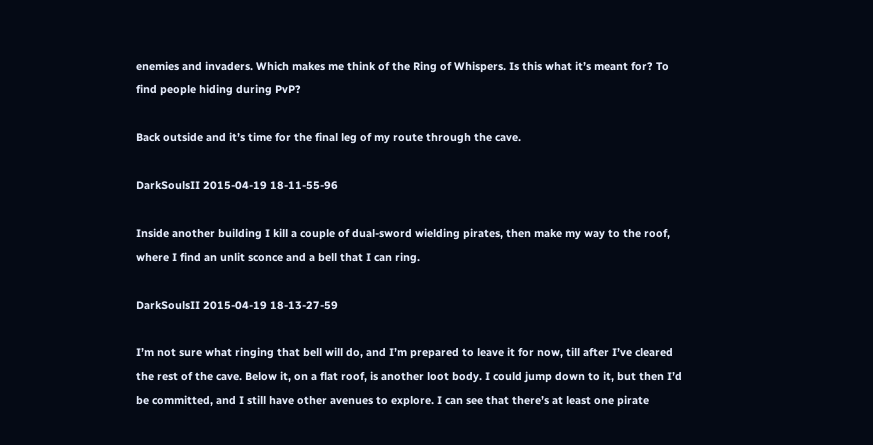enemies and invaders. Which makes me think of the Ring of Whispers. Is this what it’s meant for? To find people hiding during PvP?

Back outside and it’s time for the final leg of my route through the cave.

DarkSoulsII 2015-04-19 18-11-55-96

Inside another building I kill a couple of dual-sword wielding pirates, then make my way to the roof, where I find an unlit sconce and a bell that I can ring.

DarkSoulsII 2015-04-19 18-13-27-59

I’m not sure what ringing that bell will do, and I’m prepared to leave it for now, till after I’ve cleared the rest of the cave. Below it, on a flat roof, is another loot body. I could jump down to it, but then I’d be committed, and I still have other avenues to explore. I can see that there’s at least one pirate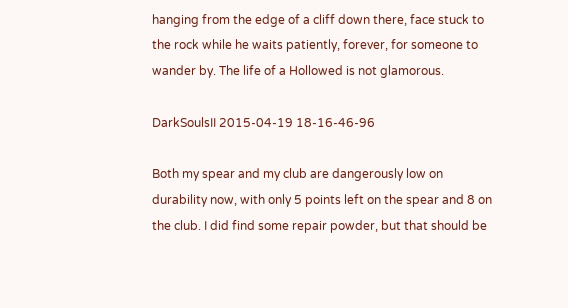hanging from the edge of a cliff down there, face stuck to the rock while he waits patiently, forever, for someone to wander by. The life of a Hollowed is not glamorous.

DarkSoulsII 2015-04-19 18-16-46-96

Both my spear and my club are dangerously low on durability now, with only 5 points left on the spear and 8 on the club. I did find some repair powder, but that should be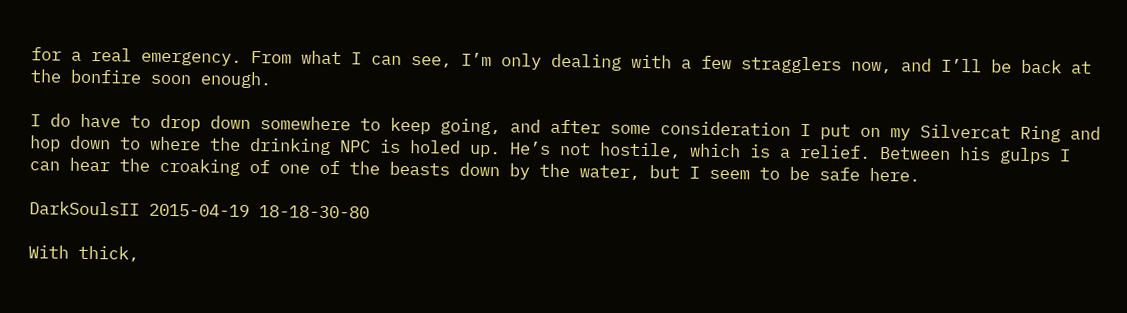for a real emergency. From what I can see, I’m only dealing with a few stragglers now, and I’ll be back at the bonfire soon enough.

I do have to drop down somewhere to keep going, and after some consideration I put on my Silvercat Ring and hop down to where the drinking NPC is holed up. He’s not hostile, which is a relief. Between his gulps I can hear the croaking of one of the beasts down by the water, but I seem to be safe here.

DarkSoulsII 2015-04-19 18-18-30-80

With thick,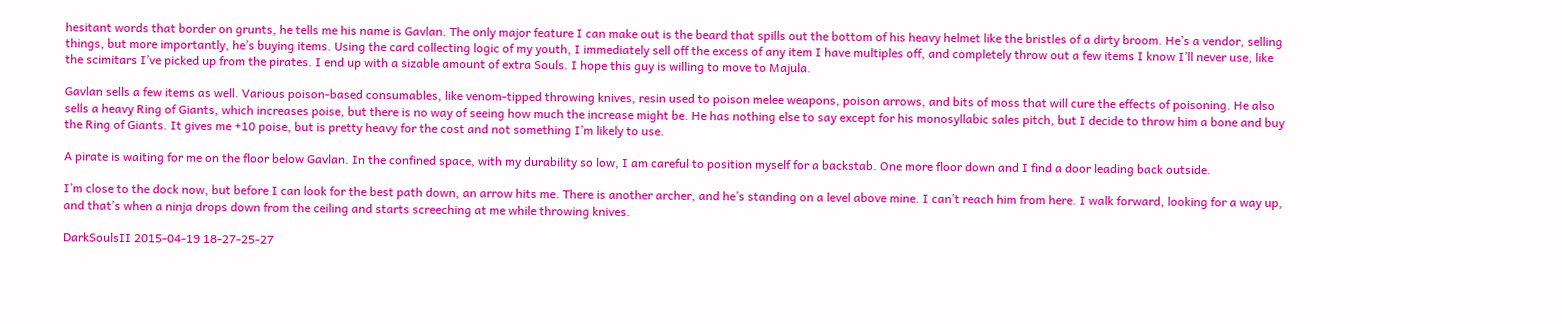hesitant words that border on grunts, he tells me his name is Gavlan. The only major feature I can make out is the beard that spills out the bottom of his heavy helmet like the bristles of a dirty broom. He’s a vendor, selling things, but more importantly, he’s buying items. Using the card collecting logic of my youth, I immediately sell off the excess of any item I have multiples off, and completely throw out a few items I know I’ll never use, like the scimitars I’ve picked up from the pirates. I end up with a sizable amount of extra Souls. I hope this guy is willing to move to Majula.

Gavlan sells a few items as well. Various poison-based consumables, like venom-tipped throwing knives, resin used to poison melee weapons, poison arrows, and bits of moss that will cure the effects of poisoning. He also sells a heavy Ring of Giants, which increases poise, but there is no way of seeing how much the increase might be. He has nothing else to say except for his monosyllabic sales pitch, but I decide to throw him a bone and buy the Ring of Giants. It gives me +10 poise, but is pretty heavy for the cost and not something I’m likely to use.

A pirate is waiting for me on the floor below Gavlan. In the confined space, with my durability so low, I am careful to position myself for a backstab. One more floor down and I find a door leading back outside.

I’m close to the dock now, but before I can look for the best path down, an arrow hits me. There is another archer, and he’s standing on a level above mine. I can’t reach him from here. I walk forward, looking for a way up, and that’s when a ninja drops down from the ceiling and starts screeching at me while throwing knives.

DarkSoulsII 2015-04-19 18-27-25-27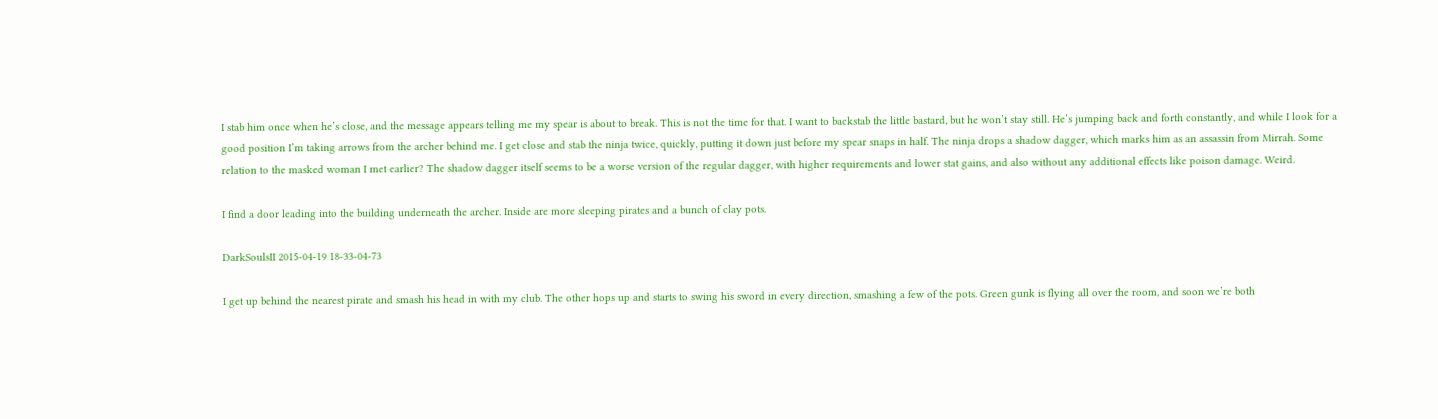I stab him once when he’s close, and the message appears telling me my spear is about to break. This is not the time for that. I want to backstab the little bastard, but he won’t stay still. He’s jumping back and forth constantly, and while I look for a good position I’m taking arrows from the archer behind me. I get close and stab the ninja twice, quickly, putting it down just before my spear snaps in half. The ninja drops a shadow dagger, which marks him as an assassin from Mirrah. Some relation to the masked woman I met earlier? The shadow dagger itself seems to be a worse version of the regular dagger, with higher requirements and lower stat gains, and also without any additional effects like poison damage. Weird.

I find a door leading into the building underneath the archer. Inside are more sleeping pirates and a bunch of clay pots.

DarkSoulsII 2015-04-19 18-33-04-73

I get up behind the nearest pirate and smash his head in with my club. The other hops up and starts to swing his sword in every direction, smashing a few of the pots. Green gunk is flying all over the room, and soon we’re both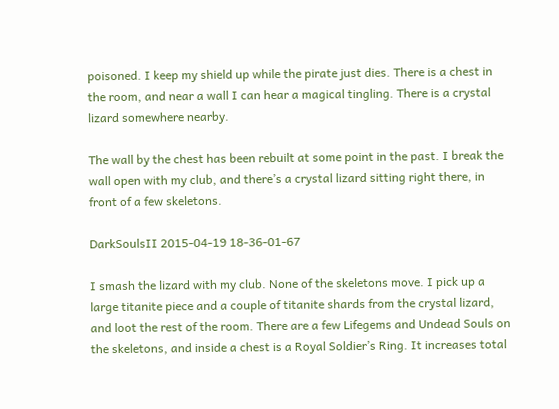poisoned. I keep my shield up while the pirate just dies. There is a chest in the room, and near a wall I can hear a magical tingling. There is a crystal lizard somewhere nearby.

The wall by the chest has been rebuilt at some point in the past. I break the wall open with my club, and there’s a crystal lizard sitting right there, in front of a few skeletons.

DarkSoulsII 2015-04-19 18-36-01-67

I smash the lizard with my club. None of the skeletons move. I pick up a large titanite piece and a couple of titanite shards from the crystal lizard, and loot the rest of the room. There are a few Lifegems and Undead Souls on the skeletons, and inside a chest is a Royal Soldier’s Ring. It increases total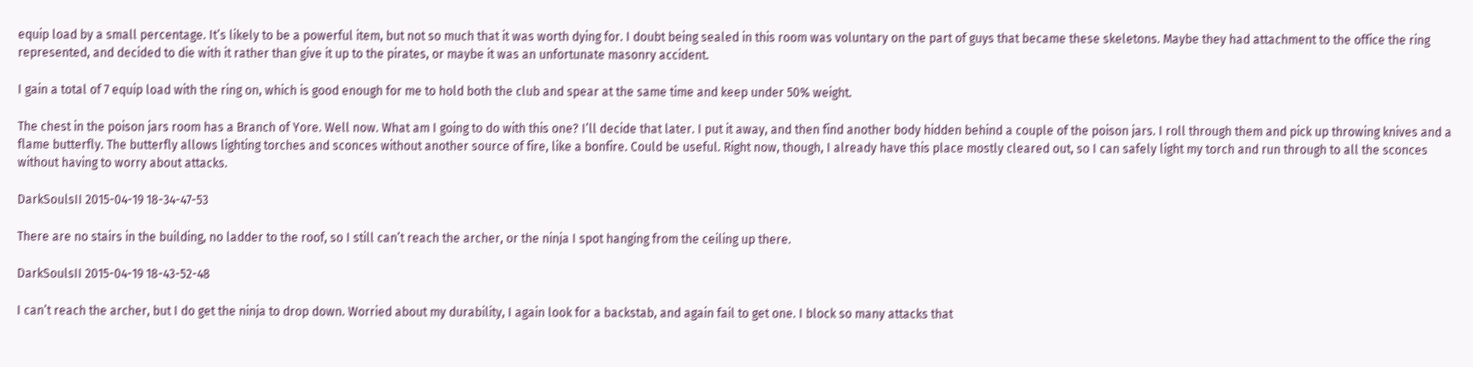equip load by a small percentage. It’s likely to be a powerful item, but not so much that it was worth dying for. I doubt being sealed in this room was voluntary on the part of guys that became these skeletons. Maybe they had attachment to the office the ring represented, and decided to die with it rather than give it up to the pirates, or maybe it was an unfortunate masonry accident.

I gain a total of 7 equip load with the ring on, which is good enough for me to hold both the club and spear at the same time and keep under 50% weight.

The chest in the poison jars room has a Branch of Yore. Well now. What am I going to do with this one? I’ll decide that later. I put it away, and then find another body hidden behind a couple of the poison jars. I roll through them and pick up throwing knives and a flame butterfly. The butterfly allows lighting torches and sconces without another source of fire, like a bonfire. Could be useful. Right now, though, I already have this place mostly cleared out, so I can safely light my torch and run through to all the sconces without having to worry about attacks.

DarkSoulsII 2015-04-19 18-34-47-53

There are no stairs in the building, no ladder to the roof, so I still can’t reach the archer, or the ninja I spot hanging from the ceiling up there.

DarkSoulsII 2015-04-19 18-43-52-48

I can’t reach the archer, but I do get the ninja to drop down. Worried about my durability, I again look for a backstab, and again fail to get one. I block so many attacks that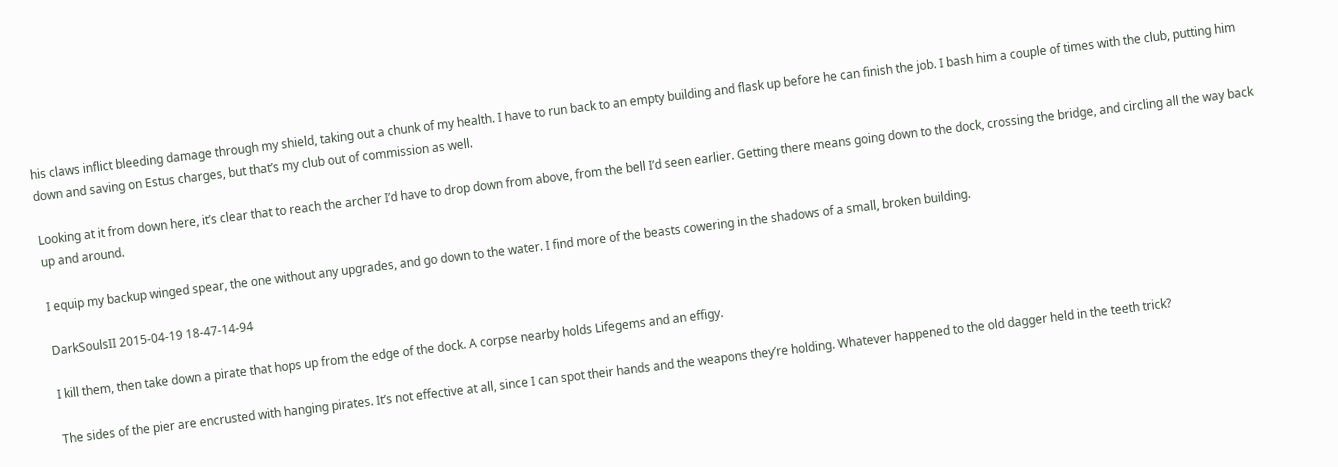his claws inflict bleeding damage through my shield, taking out a chunk of my health. I have to run back to an empty building and flask up before he can finish the job. I bash him a couple of times with the club, putting him down and saving on Estus charges, but that’s my club out of commission as well.

Looking at it from down here, it’s clear that to reach the archer I’d have to drop down from above, from the bell I’d seen earlier. Getting there means going down to the dock, crossing the bridge, and circling all the way back up and around.

I equip my backup winged spear, the one without any upgrades, and go down to the water. I find more of the beasts cowering in the shadows of a small, broken building.

DarkSoulsII 2015-04-19 18-47-14-94

I kill them, then take down a pirate that hops up from the edge of the dock. A corpse nearby holds Lifegems and an effigy.

The sides of the pier are encrusted with hanging pirates. It’s not effective at all, since I can spot their hands and the weapons they’re holding. Whatever happened to the old dagger held in the teeth trick?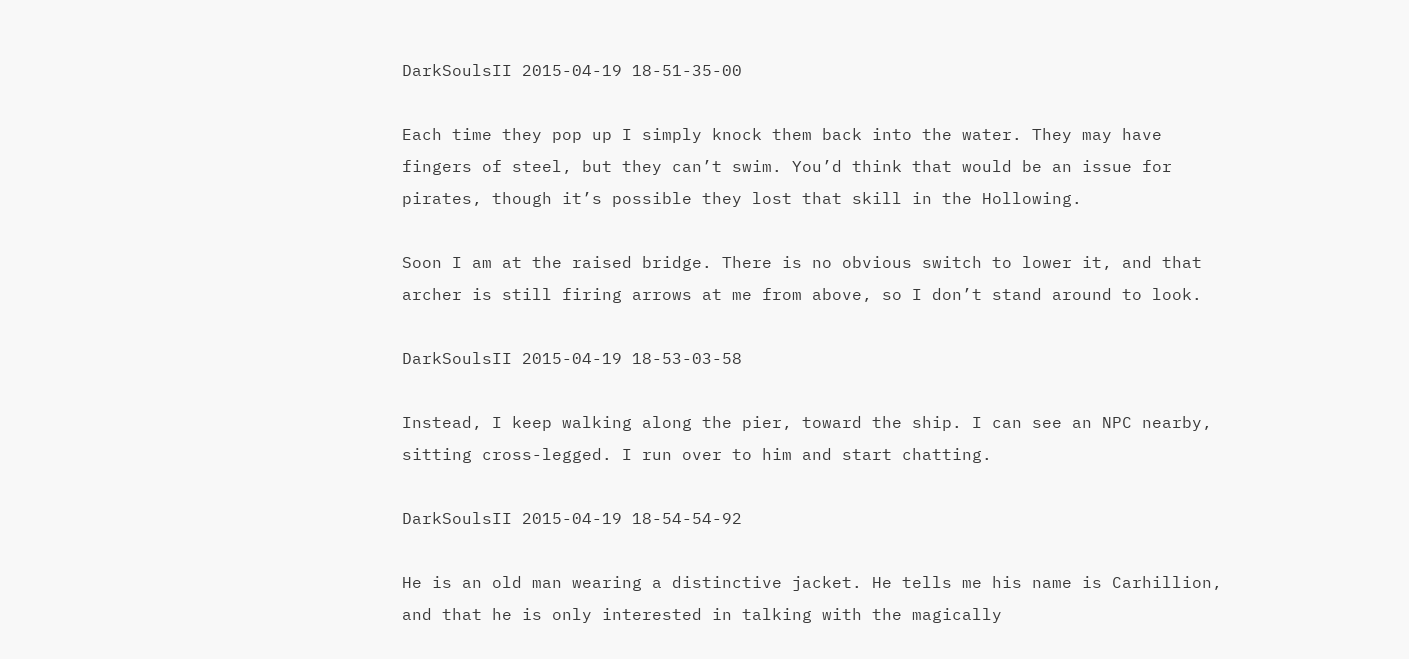DarkSoulsII 2015-04-19 18-51-35-00

Each time they pop up I simply knock them back into the water. They may have fingers of steel, but they can’t swim. You’d think that would be an issue for pirates, though it’s possible they lost that skill in the Hollowing.

Soon I am at the raised bridge. There is no obvious switch to lower it, and that archer is still firing arrows at me from above, so I don’t stand around to look.

DarkSoulsII 2015-04-19 18-53-03-58

Instead, I keep walking along the pier, toward the ship. I can see an NPC nearby, sitting cross-legged. I run over to him and start chatting.

DarkSoulsII 2015-04-19 18-54-54-92

He is an old man wearing a distinctive jacket. He tells me his name is Carhillion, and that he is only interested in talking with the magically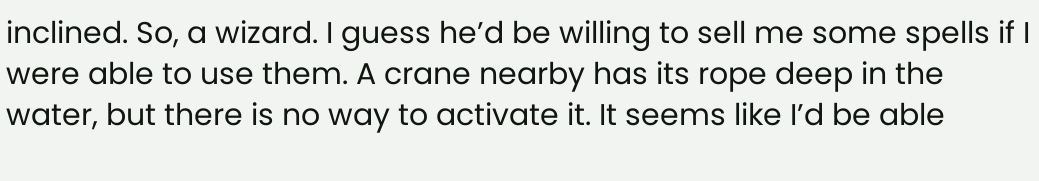inclined. So, a wizard. I guess he’d be willing to sell me some spells if I were able to use them. A crane nearby has its rope deep in the water, but there is no way to activate it. It seems like I’d be able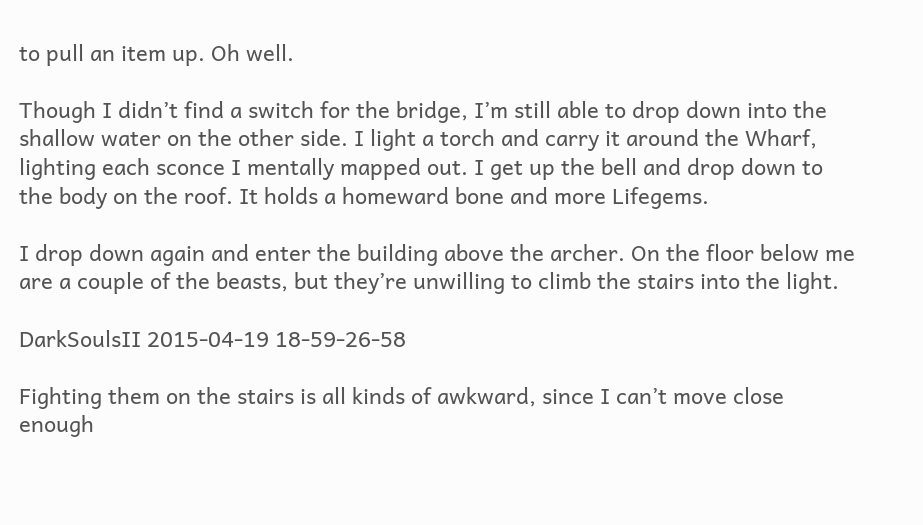to pull an item up. Oh well.

Though I didn’t find a switch for the bridge, I’m still able to drop down into the shallow water on the other side. I light a torch and carry it around the Wharf, lighting each sconce I mentally mapped out. I get up the bell and drop down to the body on the roof. It holds a homeward bone and more Lifegems.

I drop down again and enter the building above the archer. On the floor below me are a couple of the beasts, but they’re unwilling to climb the stairs into the light.

DarkSoulsII 2015-04-19 18-59-26-58

Fighting them on the stairs is all kinds of awkward, since I can’t move close enough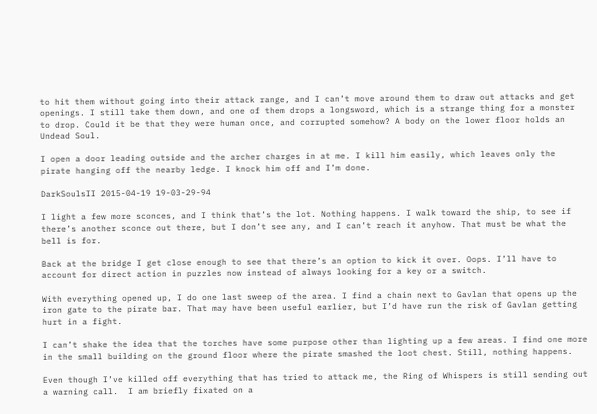to hit them without going into their attack range, and I can’t move around them to draw out attacks and get openings. I still take them down, and one of them drops a longsword, which is a strange thing for a monster to drop. Could it be that they were human once, and corrupted somehow? A body on the lower floor holds an Undead Soul.

I open a door leading outside and the archer charges in at me. I kill him easily, which leaves only the pirate hanging off the nearby ledge. I knock him off and I’m done.

DarkSoulsII 2015-04-19 19-03-29-94

I light a few more sconces, and I think that’s the lot. Nothing happens. I walk toward the ship, to see if there’s another sconce out there, but I don’t see any, and I can’t reach it anyhow. That must be what the bell is for.

Back at the bridge I get close enough to see that there’s an option to kick it over. Oops. I’ll have to account for direct action in puzzles now instead of always looking for a key or a switch.

With everything opened up, I do one last sweep of the area. I find a chain next to Gavlan that opens up the iron gate to the pirate bar. That may have been useful earlier, but I’d have run the risk of Gavlan getting hurt in a fight.

I can’t shake the idea that the torches have some purpose other than lighting up a few areas. I find one more in the small building on the ground floor where the pirate smashed the loot chest. Still, nothing happens.

Even though I’ve killed off everything that has tried to attack me, the Ring of Whispers is still sending out a warning call.  I am briefly fixated on a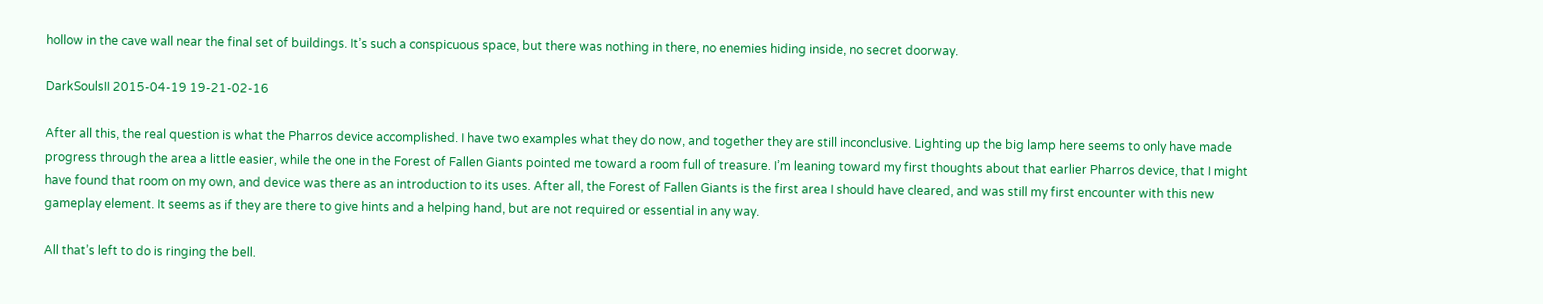hollow in the cave wall near the final set of buildings. It’s such a conspicuous space, but there was nothing in there, no enemies hiding inside, no secret doorway.

DarkSoulsII 2015-04-19 19-21-02-16

After all this, the real question is what the Pharros device accomplished. I have two examples what they do now, and together they are still inconclusive. Lighting up the big lamp here seems to only have made progress through the area a little easier, while the one in the Forest of Fallen Giants pointed me toward a room full of treasure. I’m leaning toward my first thoughts about that earlier Pharros device, that I might have found that room on my own, and device was there as an introduction to its uses. After all, the Forest of Fallen Giants is the first area I should have cleared, and was still my first encounter with this new gameplay element. It seems as if they are there to give hints and a helping hand, but are not required or essential in any way.

All that’s left to do is ringing the bell.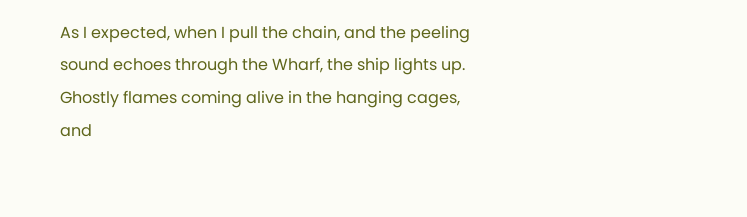As I expected, when I pull the chain, and the peeling sound echoes through the Wharf, the ship lights up. Ghostly flames coming alive in the hanging cages, and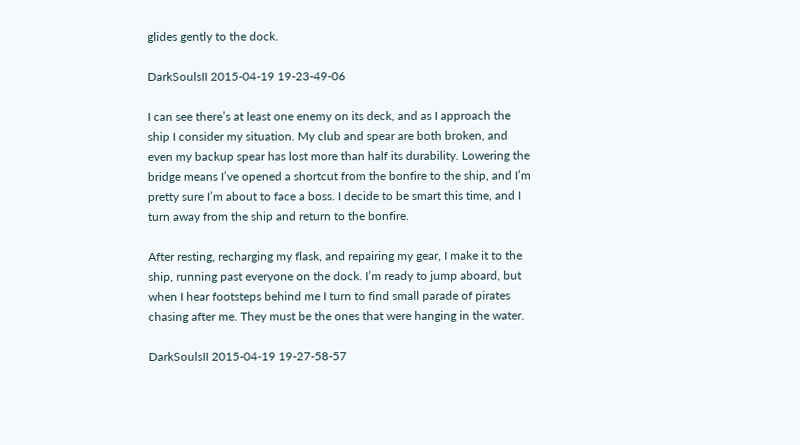glides gently to the dock.

DarkSoulsII 2015-04-19 19-23-49-06

I can see there’s at least one enemy on its deck, and as I approach the ship I consider my situation. My club and spear are both broken, and even my backup spear has lost more than half its durability. Lowering the bridge means I’ve opened a shortcut from the bonfire to the ship, and I’m pretty sure I’m about to face a boss. I decide to be smart this time, and I turn away from the ship and return to the bonfire.

After resting, recharging my flask, and repairing my gear, I make it to the ship, running past everyone on the dock. I’m ready to jump aboard, but when I hear footsteps behind me I turn to find small parade of pirates chasing after me. They must be the ones that were hanging in the water.

DarkSoulsII 2015-04-19 19-27-58-57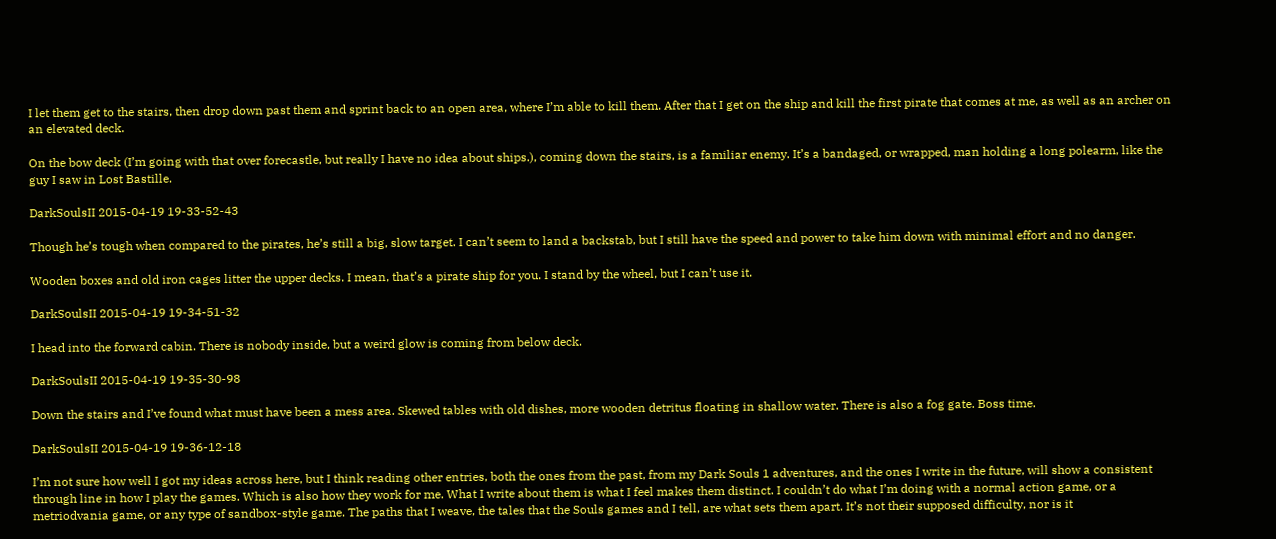I let them get to the stairs, then drop down past them and sprint back to an open area, where I’m able to kill them. After that I get on the ship and kill the first pirate that comes at me, as well as an archer on an elevated deck.

On the bow deck (I’m going with that over forecastle, but really I have no idea about ships.), coming down the stairs, is a familiar enemy. It’s a bandaged, or wrapped, man holding a long polearm, like the guy I saw in Lost Bastille.

DarkSoulsII 2015-04-19 19-33-52-43

Though he’s tough when compared to the pirates, he’s still a big, slow target. I can’t seem to land a backstab, but I still have the speed and power to take him down with minimal effort and no danger.

Wooden boxes and old iron cages litter the upper decks. I mean, that’s a pirate ship for you. I stand by the wheel, but I can’t use it.

DarkSoulsII 2015-04-19 19-34-51-32

I head into the forward cabin. There is nobody inside, but a weird glow is coming from below deck.

DarkSoulsII 2015-04-19 19-35-30-98

Down the stairs and I’ve found what must have been a mess area. Skewed tables with old dishes, more wooden detritus floating in shallow water. There is also a fog gate. Boss time.

DarkSoulsII 2015-04-19 19-36-12-18

I’m not sure how well I got my ideas across here, but I think reading other entries, both the ones from the past, from my Dark Souls 1 adventures, and the ones I write in the future, will show a consistent through line in how I play the games. Which is also how they work for me. What I write about them is what I feel makes them distinct. I couldn’t do what I’m doing with a normal action game, or a metriodvania game, or any type of sandbox-style game. The paths that I weave, the tales that the Souls games and I tell, are what sets them apart. It’s not their supposed difficulty, nor is it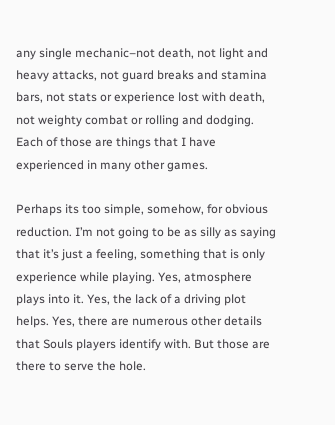any single mechanic–not death, not light and heavy attacks, not guard breaks and stamina bars, not stats or experience lost with death, not weighty combat or rolling and dodging. Each of those are things that I have experienced in many other games.

Perhaps its too simple, somehow, for obvious reduction. I’m not going to be as silly as saying that it’s just a feeling, something that is only experience while playing. Yes, atmosphere plays into it. Yes, the lack of a driving plot helps. Yes, there are numerous other details that Souls players identify with. But those are there to serve the hole.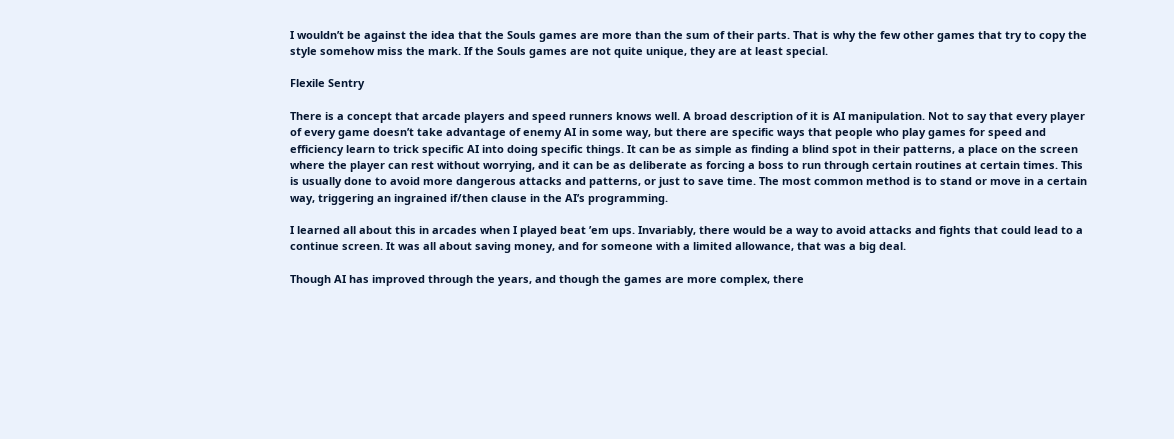I wouldn’t be against the idea that the Souls games are more than the sum of their parts. That is why the few other games that try to copy the style somehow miss the mark. If the Souls games are not quite unique, they are at least special.

Flexile Sentry

There is a concept that arcade players and speed runners knows well. A broad description of it is AI manipulation. Not to say that every player of every game doesn’t take advantage of enemy AI in some way, but there are specific ways that people who play games for speed and efficiency learn to trick specific AI into doing specific things. It can be as simple as finding a blind spot in their patterns, a place on the screen where the player can rest without worrying, and it can be as deliberate as forcing a boss to run through certain routines at certain times. This is usually done to avoid more dangerous attacks and patterns, or just to save time. The most common method is to stand or move in a certain way, triggering an ingrained if/then clause in the AI’s programming.

I learned all about this in arcades when I played beat ’em ups. Invariably, there would be a way to avoid attacks and fights that could lead to a continue screen. It was all about saving money, and for someone with a limited allowance, that was a big deal.

Though AI has improved through the years, and though the games are more complex, there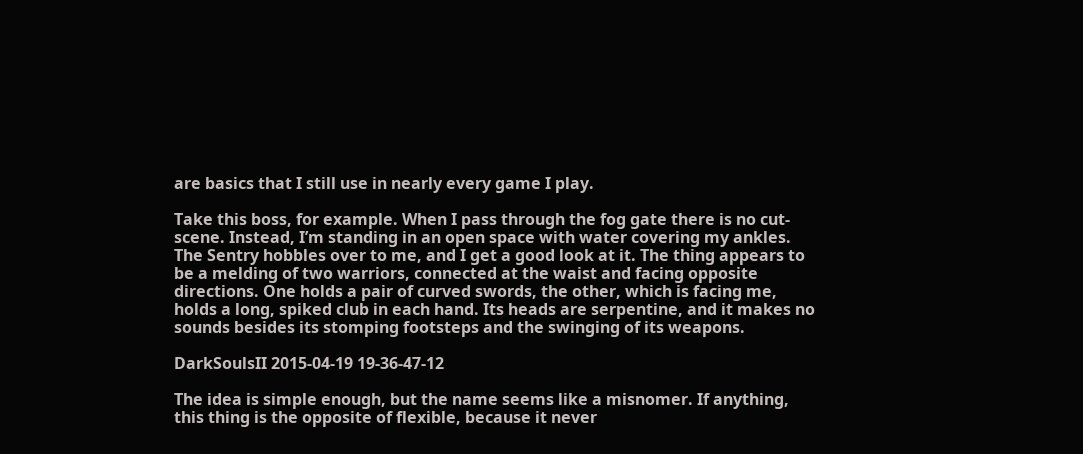are basics that I still use in nearly every game I play.

Take this boss, for example. When I pass through the fog gate there is no cut-scene. Instead, I’m standing in an open space with water covering my ankles. The Sentry hobbles over to me, and I get a good look at it. The thing appears to be a melding of two warriors, connected at the waist and facing opposite directions. One holds a pair of curved swords, the other, which is facing me, holds a long, spiked club in each hand. Its heads are serpentine, and it makes no sounds besides its stomping footsteps and the swinging of its weapons.

DarkSoulsII 2015-04-19 19-36-47-12

The idea is simple enough, but the name seems like a misnomer. If anything, this thing is the opposite of flexible, because it never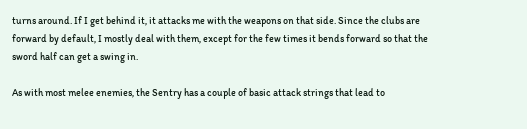turns around. If I get behind it, it attacks me with the weapons on that side. Since the clubs are forward by default, I mostly deal with them, except for the few times it bends forward so that the sword half can get a swing in.

As with most melee enemies, the Sentry has a couple of basic attack strings that lead to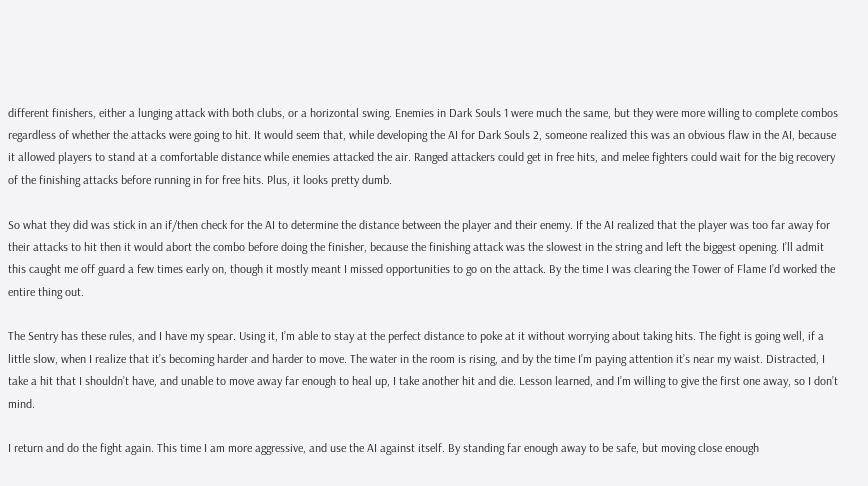different finishers, either a lunging attack with both clubs, or a horizontal swing. Enemies in Dark Souls 1 were much the same, but they were more willing to complete combos regardless of whether the attacks were going to hit. It would seem that, while developing the AI for Dark Souls 2, someone realized this was an obvious flaw in the AI, because it allowed players to stand at a comfortable distance while enemies attacked the air. Ranged attackers could get in free hits, and melee fighters could wait for the big recovery of the finishing attacks before running in for free hits. Plus, it looks pretty dumb.

So what they did was stick in an if/then check for the AI to determine the distance between the player and their enemy. If the AI realized that the player was too far away for their attacks to hit then it would abort the combo before doing the finisher, because the finishing attack was the slowest in the string and left the biggest opening. I’ll admit this caught me off guard a few times early on, though it mostly meant I missed opportunities to go on the attack. By the time I was clearing the Tower of Flame I’d worked the entire thing out.

The Sentry has these rules, and I have my spear. Using it, I’m able to stay at the perfect distance to poke at it without worrying about taking hits. The fight is going well, if a little slow, when I realize that it’s becoming harder and harder to move. The water in the room is rising, and by the time I’m paying attention it’s near my waist. Distracted, I take a hit that I shouldn’t have, and unable to move away far enough to heal up, I take another hit and die. Lesson learned, and I’m willing to give the first one away, so I don’t mind.

I return and do the fight again. This time I am more aggressive, and use the AI against itself. By standing far enough away to be safe, but moving close enough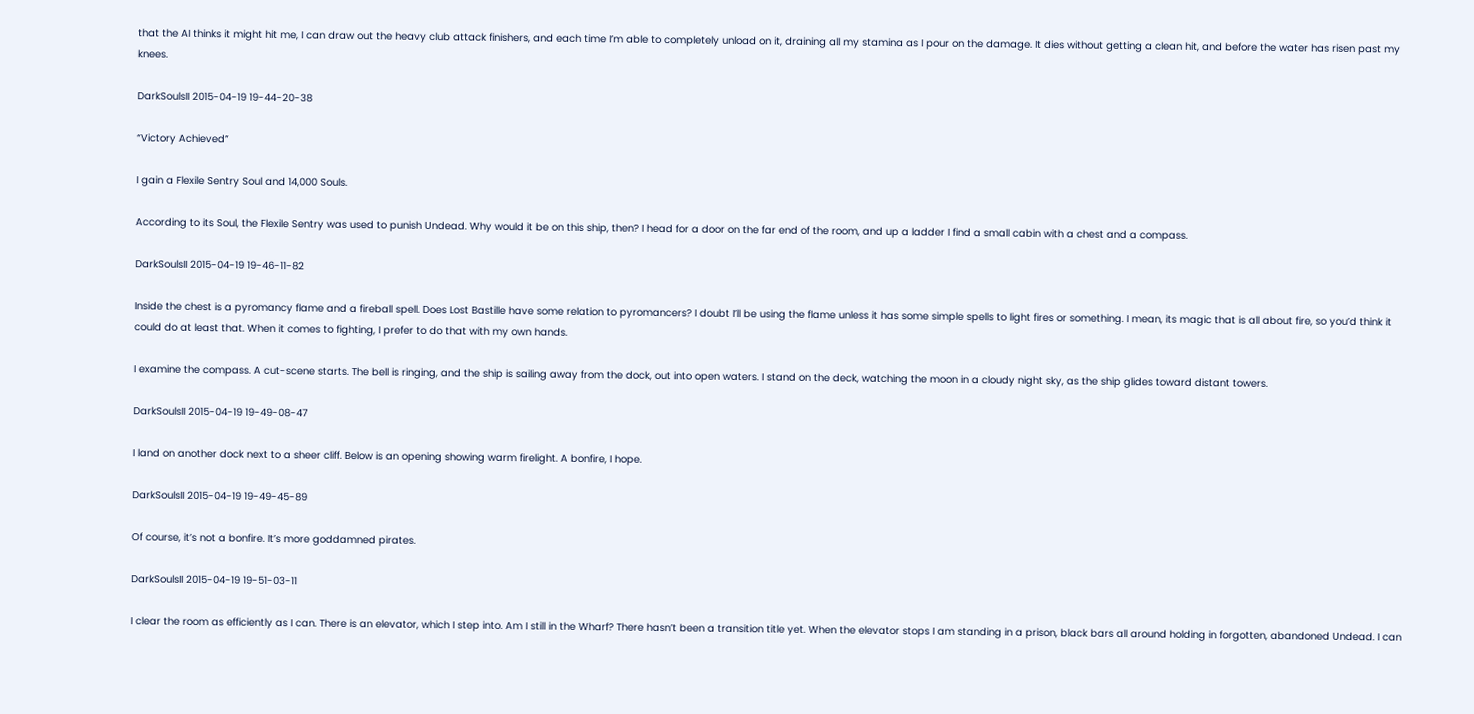that the AI thinks it might hit me, I can draw out the heavy club attack finishers, and each time I’m able to completely unload on it, draining all my stamina as I pour on the damage. It dies without getting a clean hit, and before the water has risen past my knees.

DarkSoulsII 2015-04-19 19-44-20-38

“Victory Achieved”

I gain a Flexile Sentry Soul and 14,000 Souls.

According to its Soul, the Flexile Sentry was used to punish Undead. Why would it be on this ship, then? I head for a door on the far end of the room, and up a ladder I find a small cabin with a chest and a compass.

DarkSoulsII 2015-04-19 19-46-11-82

Inside the chest is a pyromancy flame and a fireball spell. Does Lost Bastille have some relation to pyromancers? I doubt I’ll be using the flame unless it has some simple spells to light fires or something. I mean, its magic that is all about fire, so you’d think it could do at least that. When it comes to fighting, I prefer to do that with my own hands.

I examine the compass. A cut-scene starts. The bell is ringing, and the ship is sailing away from the dock, out into open waters. I stand on the deck, watching the moon in a cloudy night sky, as the ship glides toward distant towers.

DarkSoulsII 2015-04-19 19-49-08-47

I land on another dock next to a sheer cliff. Below is an opening showing warm firelight. A bonfire, I hope.

DarkSoulsII 2015-04-19 19-49-45-89

Of course, it’s not a bonfire. It’s more goddamned pirates.

DarkSoulsII 2015-04-19 19-51-03-11

I clear the room as efficiently as I can. There is an elevator, which I step into. Am I still in the Wharf? There hasn’t been a transition title yet. When the elevator stops I am standing in a prison, black bars all around holding in forgotten, abandoned Undead. I can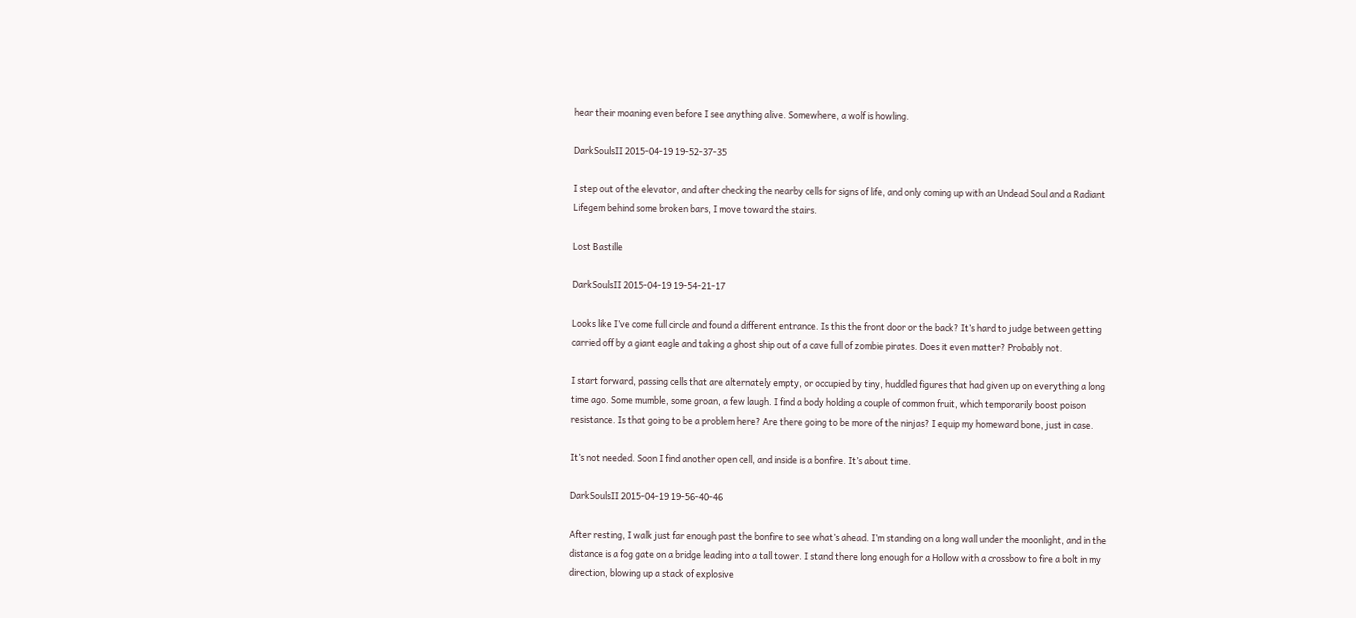hear their moaning even before I see anything alive. Somewhere, a wolf is howling.

DarkSoulsII 2015-04-19 19-52-37-35

I step out of the elevator, and after checking the nearby cells for signs of life, and only coming up with an Undead Soul and a Radiant Lifegem behind some broken bars, I move toward the stairs.

Lost Bastille

DarkSoulsII 2015-04-19 19-54-21-17

Looks like I’ve come full circle and found a different entrance. Is this the front door or the back? It’s hard to judge between getting carried off by a giant eagle and taking a ghost ship out of a cave full of zombie pirates. Does it even matter? Probably not.

I start forward, passing cells that are alternately empty, or occupied by tiny, huddled figures that had given up on everything a long time ago. Some mumble, some groan, a few laugh. I find a body holding a couple of common fruit, which temporarily boost poison resistance. Is that going to be a problem here? Are there going to be more of the ninjas? I equip my homeward bone, just in case.

It’s not needed. Soon I find another open cell, and inside is a bonfire. It’s about time.

DarkSoulsII 2015-04-19 19-56-40-46

After resting, I walk just far enough past the bonfire to see what’s ahead. I’m standing on a long wall under the moonlight, and in the distance is a fog gate on a bridge leading into a tall tower. I stand there long enough for a Hollow with a crossbow to fire a bolt in my direction, blowing up a stack of explosive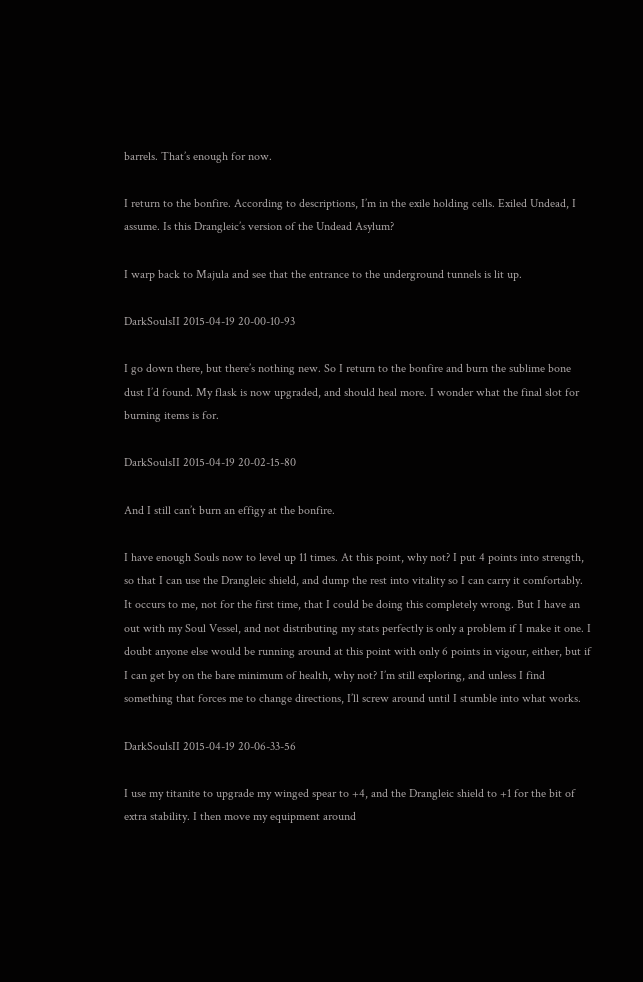barrels. That’s enough for now.

I return to the bonfire. According to descriptions, I’m in the exile holding cells. Exiled Undead, I assume. Is this Drangleic’s version of the Undead Asylum?

I warp back to Majula and see that the entrance to the underground tunnels is lit up.

DarkSoulsII 2015-04-19 20-00-10-93

I go down there, but there’s nothing new. So I return to the bonfire and burn the sublime bone dust I’d found. My flask is now upgraded, and should heal more. I wonder what the final slot for burning items is for.

DarkSoulsII 2015-04-19 20-02-15-80

And I still can’t burn an effigy at the bonfire.

I have enough Souls now to level up 11 times. At this point, why not? I put 4 points into strength, so that I can use the Drangleic shield, and dump the rest into vitality so I can carry it comfortably. It occurs to me, not for the first time, that I could be doing this completely wrong. But I have an out with my Soul Vessel, and not distributing my stats perfectly is only a problem if I make it one. I doubt anyone else would be running around at this point with only 6 points in vigour, either, but if I can get by on the bare minimum of health, why not? I’m still exploring, and unless I find something that forces me to change directions, I’ll screw around until I stumble into what works.

DarkSoulsII 2015-04-19 20-06-33-56

I use my titanite to upgrade my winged spear to +4, and the Drangleic shield to +1 for the bit of extra stability. I then move my equipment around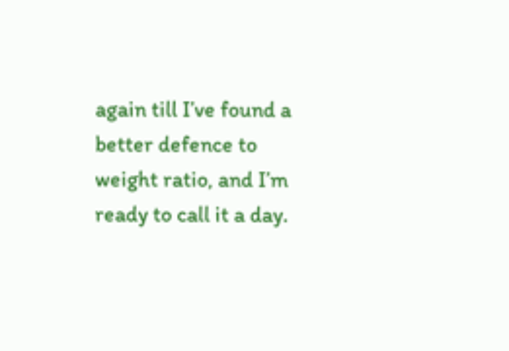again till I’ve found a better defence to weight ratio, and I’m ready to call it a day.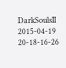DarkSoulsII 2015-04-19 20-18-16-26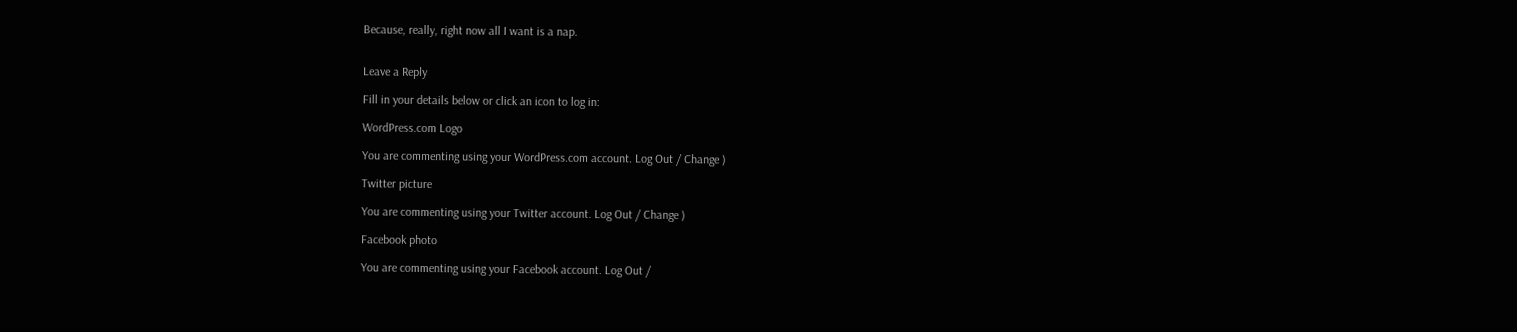Because, really, right now all I want is a nap.


Leave a Reply

Fill in your details below or click an icon to log in:

WordPress.com Logo

You are commenting using your WordPress.com account. Log Out / Change )

Twitter picture

You are commenting using your Twitter account. Log Out / Change )

Facebook photo

You are commenting using your Facebook account. Log Out /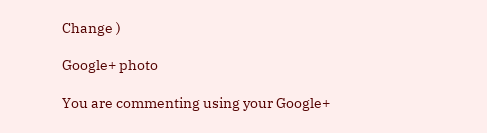Change )

Google+ photo

You are commenting using your Google+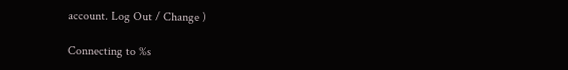account. Log Out / Change )

Connecting to %s